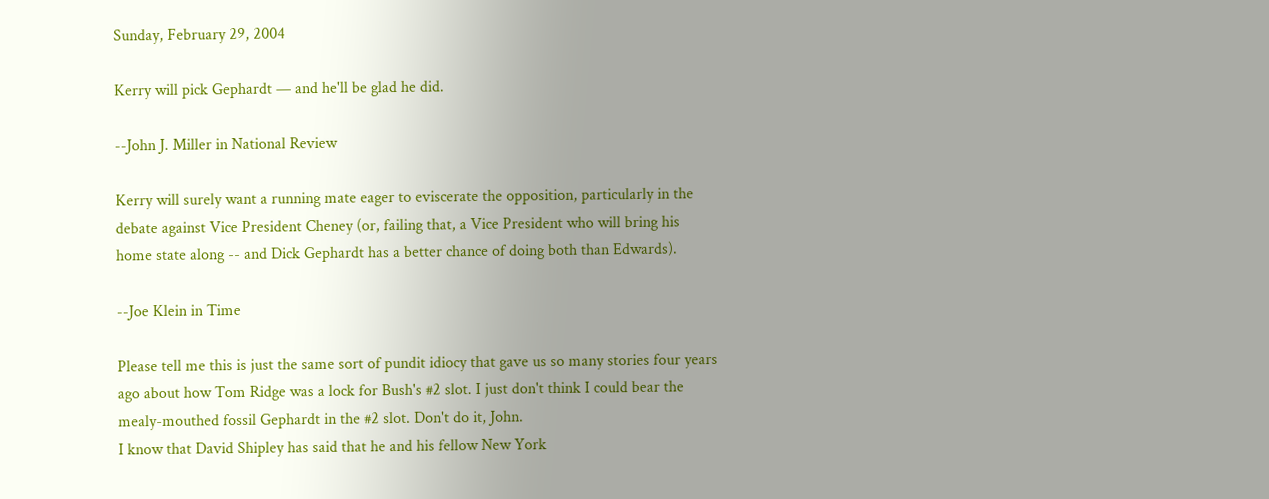Sunday, February 29, 2004

Kerry will pick Gephardt — and he'll be glad he did.

--John J. Miller in National Review

Kerry will surely want a running mate eager to eviscerate the opposition, particularly in the debate against Vice President Cheney (or, failing that, a Vice President who will bring his home state along -- and Dick Gephardt has a better chance of doing both than Edwards).

--Joe Klein in Time

Please tell me this is just the same sort of pundit idiocy that gave us so many stories four years ago about how Tom Ridge was a lock for Bush's #2 slot. I just don't think I could bear the mealy-mouthed fossil Gephardt in the #2 slot. Don't do it, John.
I know that David Shipley has said that he and his fellow New York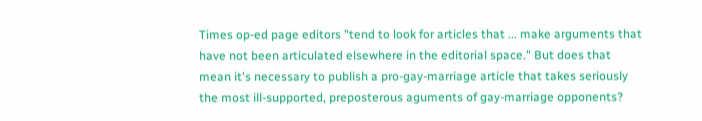Times op-ed page editors "tend to look for articles that ... make arguments that have not been articulated elsewhere in the editorial space." But does that mean it's necessary to publish a pro-gay-marriage article that takes seriously the most ill-supported, preposterous aguments of gay-marriage opponents?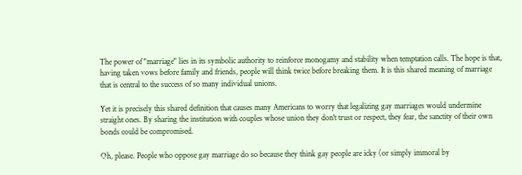The power of "marriage" lies in its symbolic authority to reinforce monogamy and stability when temptation calls. The hope is that, having taken vows before family and friends, people will think twice before breaking them. It is this shared meaning of marriage that is central to the success of so many individual unions.

Yet it is precisely this shared definition that causes many Americans to worry that legalizing gay marriages would undermine straight ones. By sharing the institution with couples whose union they don't trust or respect, they fear, the sanctity of their own bonds could be compromised.

Oh, please. People who oppose gay marriage do so because they think gay people are icky (or simply immoral by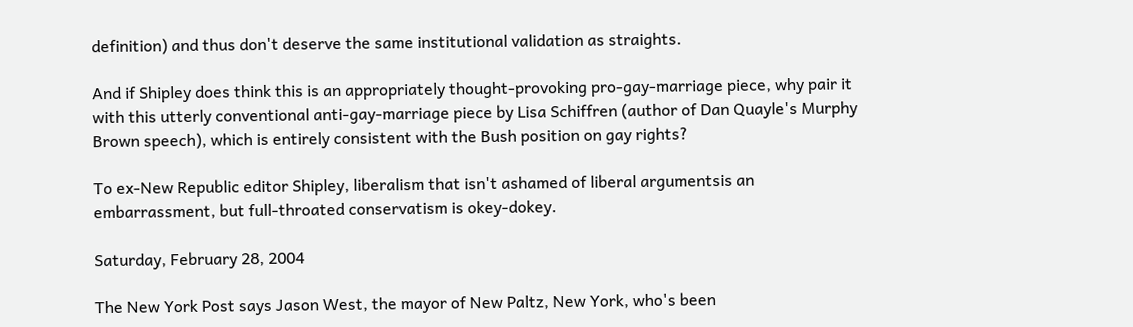definition) and thus don't deserve the same institutional validation as straights.

And if Shipley does think this is an appropriately thought-provoking pro-gay-marriage piece, why pair it with this utterly conventional anti-gay-marriage piece by Lisa Schiffren (author of Dan Quayle's Murphy Brown speech), which is entirely consistent with the Bush position on gay rights?

To ex-New Republic editor Shipley, liberalism that isn't ashamed of liberal argumentsis an embarrassment, but full-throated conservatism is okey-dokey.

Saturday, February 28, 2004

The New York Post says Jason West, the mayor of New Paltz, New York, who's been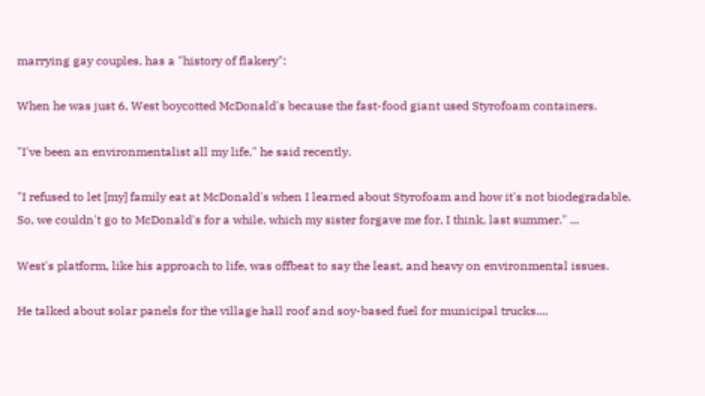marrying gay couples, has a "history of flakery":

When he was just 6, West boycotted McDonald's because the fast-food giant used Styrofoam containers.

"I've been an environmentalist all my life," he said recently.

"I refused to let [my] family eat at McDonald's when I learned about Styrofoam and how it's not biodegradable. So, we couldn't go to McDonald's for a while, which my sister forgave me for, I think, last summer." ...

West's platform, like his approach to life, was offbeat to say the least, and heavy on environmental issues.

He talked about solar panels for the village hall roof and soy-based fuel for municipal trucks....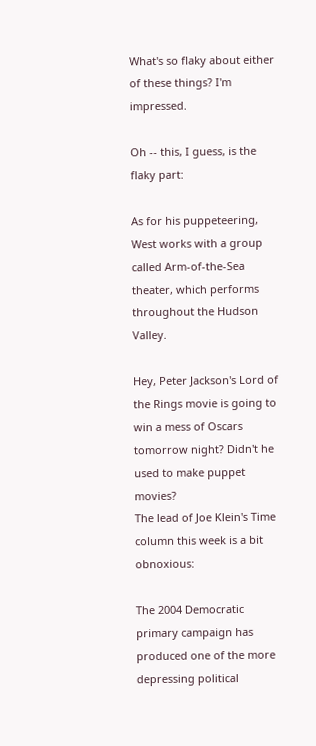What's so flaky about either of these things? I'm impressed.

Oh -- this, I guess, is the flaky part:

As for his puppeteering, West works with a group called Arm-of-the-Sea theater, which performs throughout the Hudson Valley.

Hey, Peter Jackson's Lord of the Rings movie is going to win a mess of Oscars tomorrow night? Didn't he used to make puppet movies?
The lead of Joe Klein's Time column this week is a bit obnoxious:

The 2004 Democratic primary campaign has produced one of the more depressing political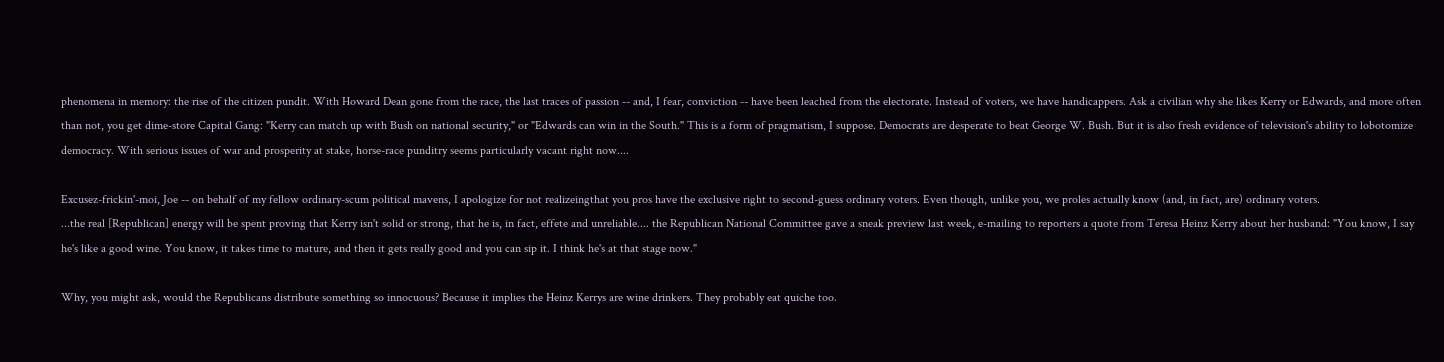phenomena in memory: the rise of the citizen pundit. With Howard Dean gone from the race, the last traces of passion -- and, I fear, conviction -- have been leached from the electorate. Instead of voters, we have handicappers. Ask a civilian why she likes Kerry or Edwards, and more often than not, you get dime-store Capital Gang: "Kerry can match up with Bush on national security," or "Edwards can win in the South." This is a form of pragmatism, I suppose. Democrats are desperate to beat George W. Bush. But it is also fresh evidence of television's ability to lobotomize democracy. With serious issues of war and prosperity at stake, horse-race punditry seems particularly vacant right now....

Excusez-frickin'-moi, Joe -- on behalf of my fellow ordinary-scum political mavens, I apologize for not realizeingthat you pros have the exclusive right to second-guess ordinary voters. Even though, unlike you, we proles actually know (and, in fact, are) ordinary voters.
...the real [Republican] energy will be spent proving that Kerry isn't solid or strong, that he is, in fact, effete and unreliable.... the Republican National Committee gave a sneak preview last week, e-mailing to reporters a quote from Teresa Heinz Kerry about her husband: "You know, I say he's like a good wine. You know, it takes time to mature, and then it gets really good and you can sip it. I think he's at that stage now."

Why, you might ask, would the Republicans distribute something so innocuous? Because it implies the Heinz Kerrys are wine drinkers. They probably eat quiche too.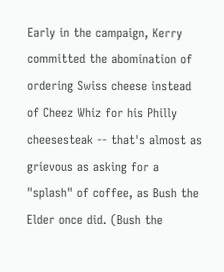Early in the campaign, Kerry committed the abomination of ordering Swiss cheese instead of Cheez Whiz for his Philly cheesesteak -- that's almost as grievous as asking for a "splash" of coffee, as Bush the Elder once did. (Bush the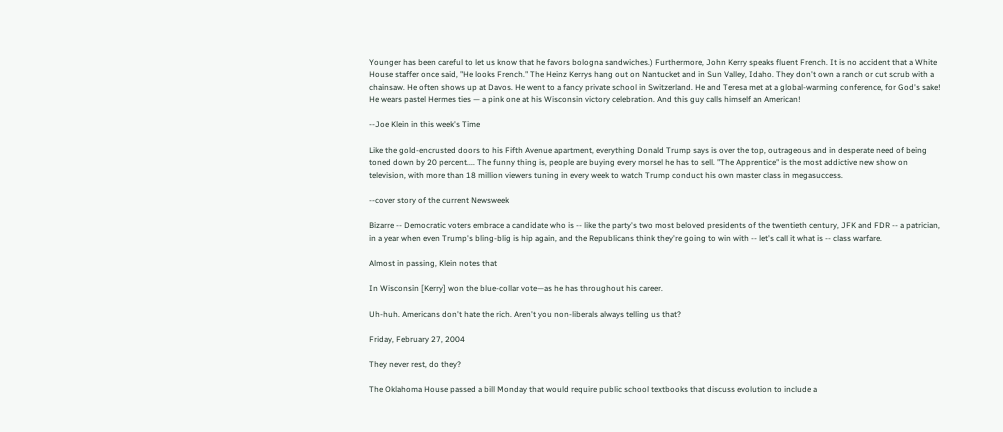Younger has been careful to let us know that he favors bologna sandwiches.) Furthermore, John Kerry speaks fluent French. It is no accident that a White House staffer once said, "He looks French." The Heinz Kerrys hang out on Nantucket and in Sun Valley, Idaho. They don't own a ranch or cut scrub with a chainsaw. He often shows up at Davos. He went to a fancy private school in Switzerland. He and Teresa met at a global-warming conference, for God's sake! He wears pastel Hermes ties — a pink one at his Wisconsin victory celebration. And this guy calls himself an American!

--Joe Klein in this week's Time

Like the gold-encrusted doors to his Fifth Avenue apartment, everything Donald Trump says is over the top, outrageous and in desperate need of being toned down by 20 percent.... The funny thing is, people are buying every morsel he has to sell. "The Apprentice" is the most addictive new show on television, with more than 18 million viewers tuning in every week to watch Trump conduct his own master class in megasuccess.

--cover story of the current Newsweek

Bizarre -- Democratic voters embrace a candidate who is -- like the party's two most beloved presidents of the twentieth century, JFK and FDR -- a patrician, in a year when even Trump's bling-blig is hip again, and the Republicans think they're going to win with -- let's call it what is -- class warfare.

Almost in passing, Klein notes that

In Wisconsin [Kerry] won the blue-collar vote—as he has throughout his career.

Uh-huh. Americans don't hate the rich. Aren't you non-liberals always telling us that?

Friday, February 27, 2004

They never rest, do they?

The Oklahoma House passed a bill Monday that would require public school textbooks that discuss evolution to include a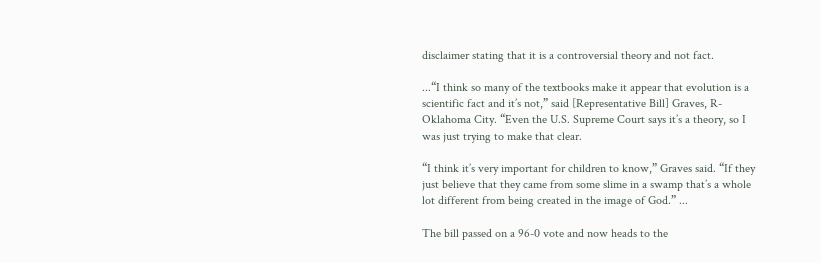disclaimer stating that it is a controversial theory and not fact.

...“I think so many of the textbooks make it appear that evolution is a scientific fact and it’s not,” said [Representative Bill] Graves, R-Oklahoma City. “Even the U.S. Supreme Court says it’s a theory, so I was just trying to make that clear.

“I think it’s very important for children to know,” Graves said. “If they just believe that they came from some slime in a swamp that’s a whole lot different from being created in the image of God.” ...

The bill passed on a 96-0 vote and now heads to the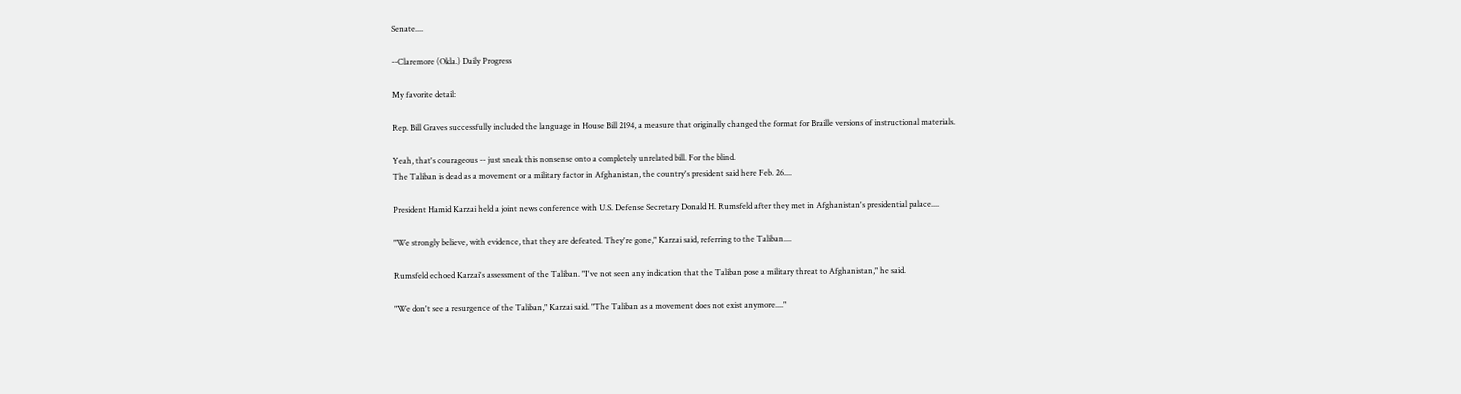Senate....

--Claremore (Okla.) Daily Progress

My favorite detail:

Rep. Bill Graves successfully included the language in House Bill 2194, a measure that originally changed the format for Braille versions of instructional materials.

Yeah, that's courageous -- just sneak this nonsense onto a completely unrelated bill. For the blind.
The Taliban is dead as a movement or a military factor in Afghanistan, the country's president said here Feb. 26....

President Hamid Karzai held a joint news conference with U.S. Defense Secretary Donald H. Rumsfeld after they met in Afghanistan's presidential palace....

"We strongly believe, with evidence, that they are defeated. They're gone," Karzai said, referring to the Taliban....

Rumsfeld echoed Karzai's assessment of the Taliban. "I've not seen any indication that the Taliban pose a military threat to Afghanistan," he said.

"We don't see a resurgence of the Taliban," Karzai said. "The Taliban as a movement does not exist anymore...."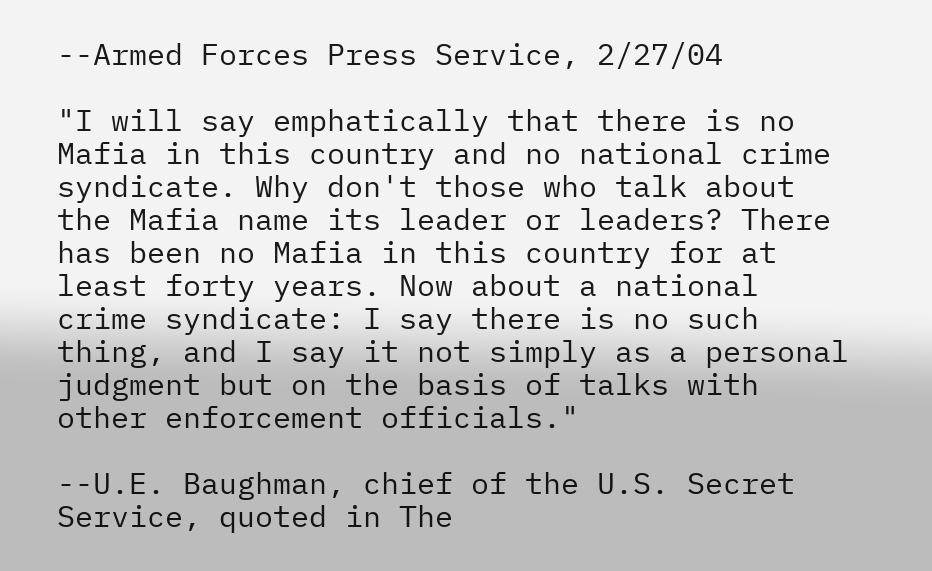--Armed Forces Press Service, 2/27/04

"I will say emphatically that there is no Mafia in this country and no national crime syndicate. Why don't those who talk about the Mafia name its leader or leaders? There has been no Mafia in this country for at least forty years. Now about a national crime syndicate: I say there is no such thing, and I say it not simply as a personal judgment but on the basis of talks with other enforcement officials."

--U.E. Baughman, chief of the U.S. Secret Service, quoted in The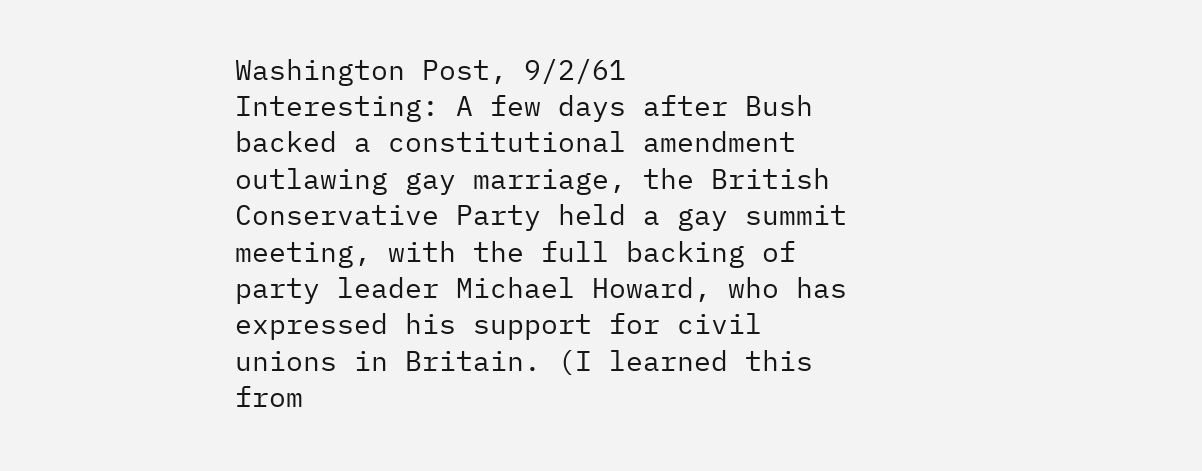Washington Post, 9/2/61
Interesting: A few days after Bush backed a constitutional amendment outlawing gay marriage, the British Conservative Party held a gay summit meeting, with the full backing of party leader Michael Howard, who has expressed his support for civil unions in Britain. (I learned this from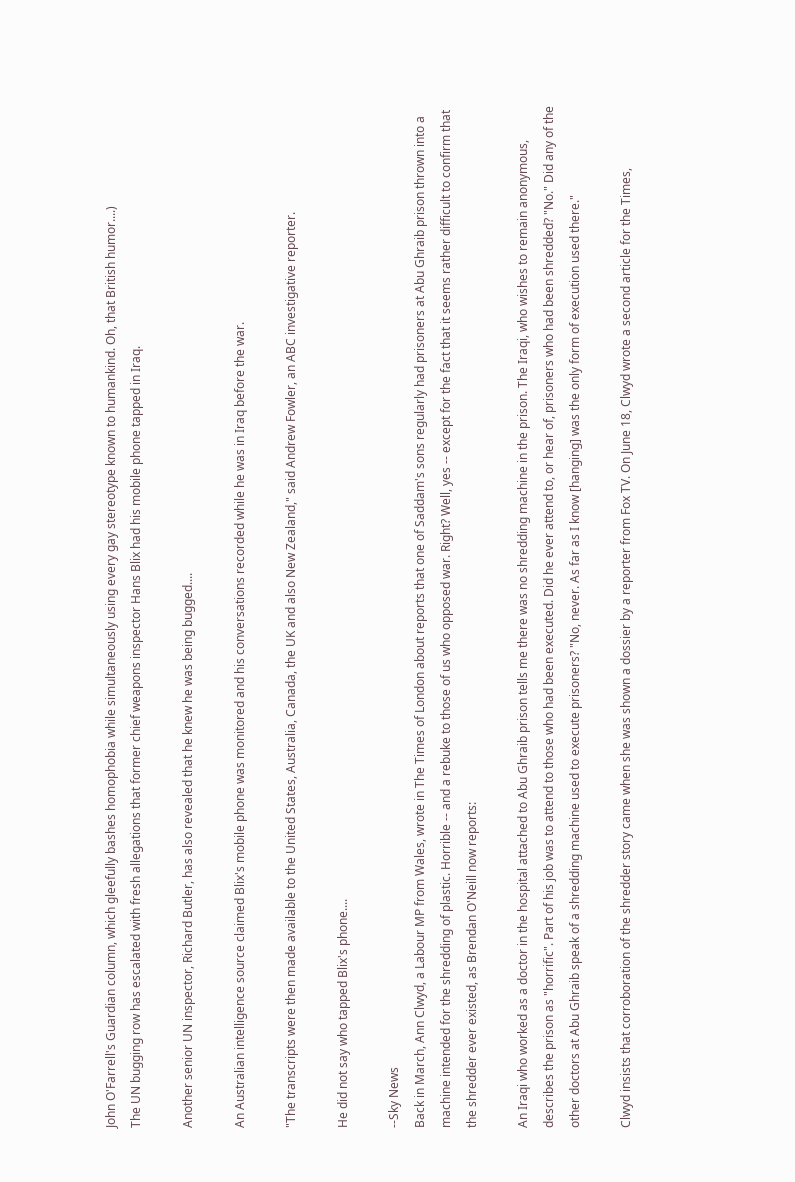John O'Farrell's Guardian column, which gleefully bashes homophobia while simultaneously using every gay stereotype known to humankind. Oh, that British humor....)
The UN bugging row has escalated with fresh allegations that former chief weapons inspector Hans Blix had his mobile phone tapped in Iraq.

Another senior UN inspector, Richard Butler, has also revealed that he knew he was being bugged....

An Australian intelligence source claimed Blix's mobile phone was monitored and his conversations recorded while he was in Iraq before the war.

"The transcripts were then made available to the United States, Australia, Canada, the UK and also New Zealand," said Andrew Fowler, an ABC investigative reporter.

He did not say who tapped Blix's phone....

--Sky News
Back in March, Ann Clwyd, a Labour MP from Wales, wrote in The Times of London about reports that one of Saddam's sons regularly had prisoners at Abu Ghraib prison thrown into a machine intended for the shredding of plastic. Horrible -- and a rebuke to those of us who opposed war. Right? Well, yes -- except for the fact that it seems rather difficult to confirm that the shredder ever existed, as Brendan O'Neill now reports:

An Iraqi who worked as a doctor in the hospital attached to Abu Ghraib prison tells me there was no shredding machine in the prison. The Iraqi, who wishes to remain anonymous, describes the prison as "horrific". Part of his job was to attend to those who had been executed. Did he ever attend to, or hear of, prisoners who had been shredded? "No." Did any of the other doctors at Abu Ghraib speak of a shredding machine used to execute prisoners? "No, never. As far as I know [hanging] was the only form of execution used there."

Clwyd insists that corroboration of the shredder story came when she was shown a dossier by a reporter from Fox TV. On June 18, Clwyd wrote a second article for the Times,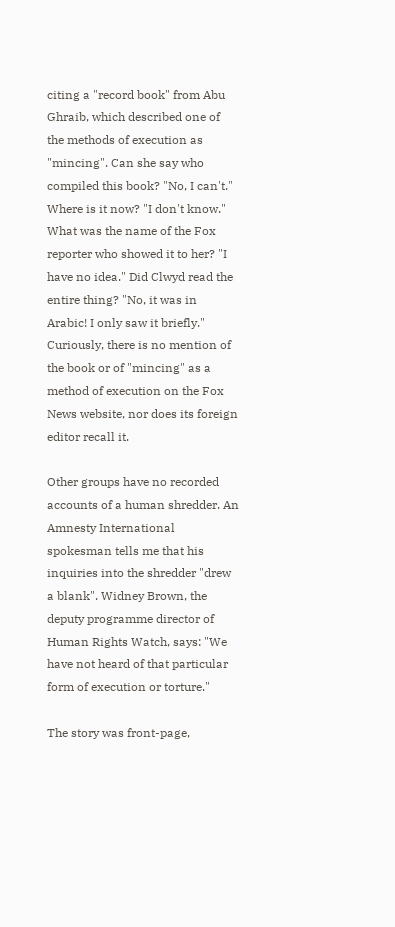citing a "record book" from Abu Ghraib, which described one of the methods of execution as "mincing". Can she say who compiled this book? "No, I can't." Where is it now? "I don't know." What was the name of the Fox reporter who showed it to her? "I have no idea." Did Clwyd read the entire thing? "No, it was in Arabic! I only saw it briefly." Curiously, there is no mention of the book or of "mincing" as a method of execution on the Fox News website, nor does its foreign editor recall it.

Other groups have no recorded accounts of a human shredder. An Amnesty International spokesman tells me that his inquiries into the shredder "drew a blank". Widney Brown, the deputy programme director of Human Rights Watch, says: "We have not heard of that particular form of execution or torture."

The story was front-page,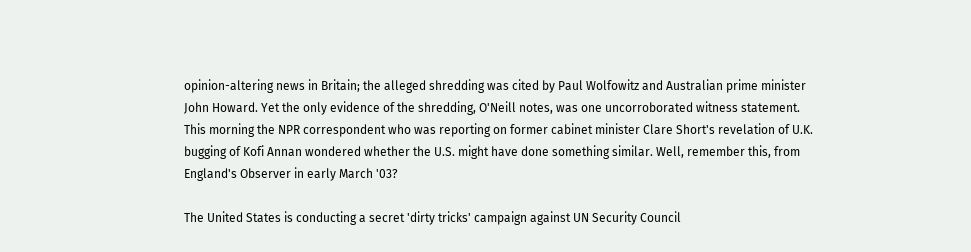opinion-altering news in Britain; the alleged shredding was cited by Paul Wolfowitz and Australian prime minister John Howard. Yet the only evidence of the shredding, O'Neill notes, was one uncorroborated witness statement.
This morning the NPR correspondent who was reporting on former cabinet minister Clare Short's revelation of U.K. bugging of Kofi Annan wondered whether the U.S. might have done something similar. Well, remember this, from England's Observer in early March '03?

The United States is conducting a secret 'dirty tricks' campaign against UN Security Council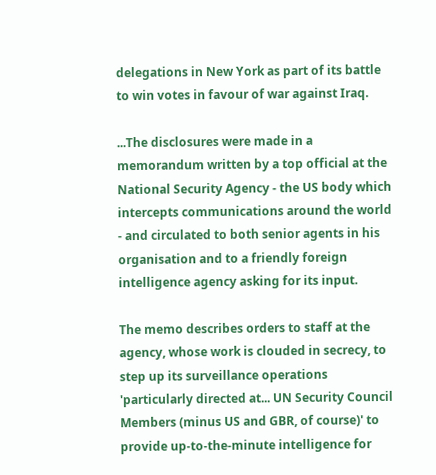delegations in New York as part of its battle to win votes in favour of war against Iraq.

...The disclosures were made in a memorandum written by a top official at the National Security Agency - the US body which intercepts communications around the world - and circulated to both senior agents in his organisation and to a friendly foreign intelligence agency asking for its input.

The memo describes orders to staff at the agency, whose work is clouded in secrecy, to step up its surveillance operations 'particularly directed at... UN Security Council Members (minus US and GBR, of course)' to provide up-to-the-minute intelligence for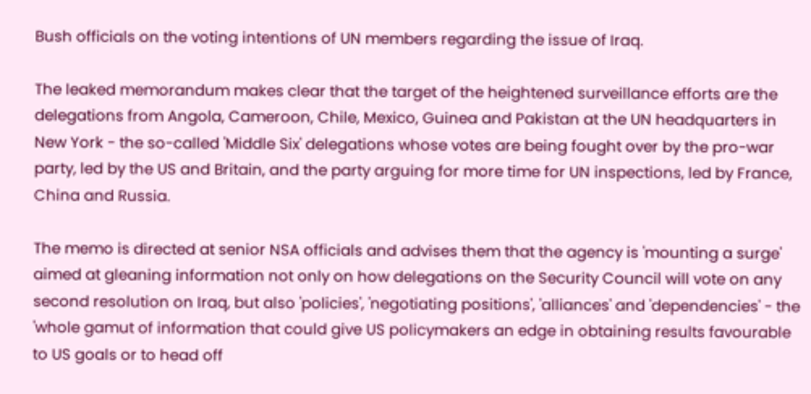Bush officials on the voting intentions of UN members regarding the issue of Iraq.

The leaked memorandum makes clear that the target of the heightened surveillance efforts are the delegations from Angola, Cameroon, Chile, Mexico, Guinea and Pakistan at the UN headquarters in New York - the so-called 'Middle Six' delegations whose votes are being fought over by the pro-war party, led by the US and Britain, and the party arguing for more time for UN inspections, led by France, China and Russia.

The memo is directed at senior NSA officials and advises them that the agency is 'mounting a surge' aimed at gleaning information not only on how delegations on the Security Council will vote on any second resolution on Iraq, but also 'policies', 'negotiating positions', 'alliances' and 'dependencies' - the 'whole gamut of information that could give US policymakers an edge in obtaining results favourable to US goals or to head off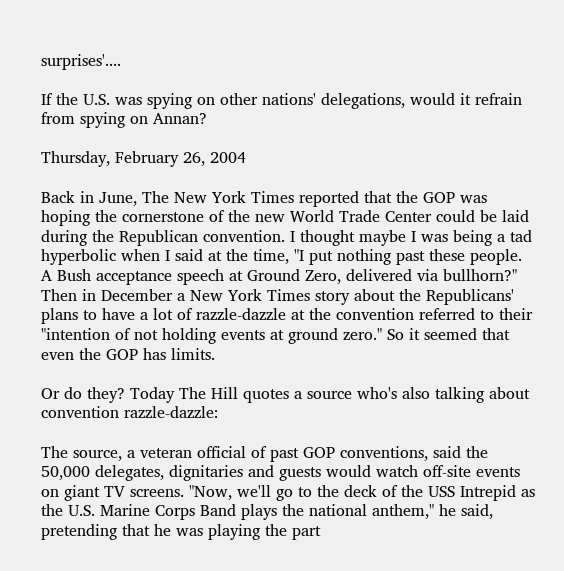surprises'....

If the U.S. was spying on other nations' delegations, would it refrain from spying on Annan?

Thursday, February 26, 2004

Back in June, The New York Times reported that the GOP was hoping the cornerstone of the new World Trade Center could be laid during the Republican convention. I thought maybe I was being a tad hyperbolic when I said at the time, "I put nothing past these people. A Bush acceptance speech at Ground Zero, delivered via bullhorn?" Then in December a New York Times story about the Republicans' plans to have a lot of razzle-dazzle at the convention referred to their "intention of not holding events at ground zero." So it seemed that even the GOP has limits.

Or do they? Today The Hill quotes a source who's also talking about convention razzle-dazzle:

The source, a veteran official of past GOP conventions, said the 50,000 delegates, dignitaries and guests would watch off-site events on giant TV screens. "Now, we'll go to the deck of the USS Intrepid as the U.S. Marine Corps Band plays the national anthem," he said, pretending that he was playing the part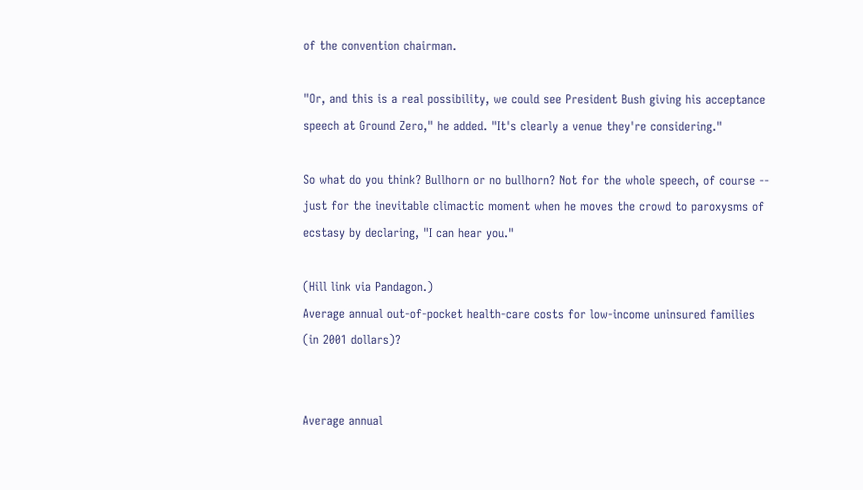of the convention chairman.

"Or, and this is a real possibility, we could see President Bush giving his acceptance speech at Ground Zero," he added. "It's clearly a venue they're considering."

So what do you think? Bullhorn or no bullhorn? Not for the whole speech, of course -- just for the inevitable climactic moment when he moves the crowd to paroxysms of ecstasy by declaring, "I can hear you."

(Hill link via Pandagon.)
Average annual out-of-pocket health-care costs for low-income uninsured families (in 2001 dollars)?


Average annual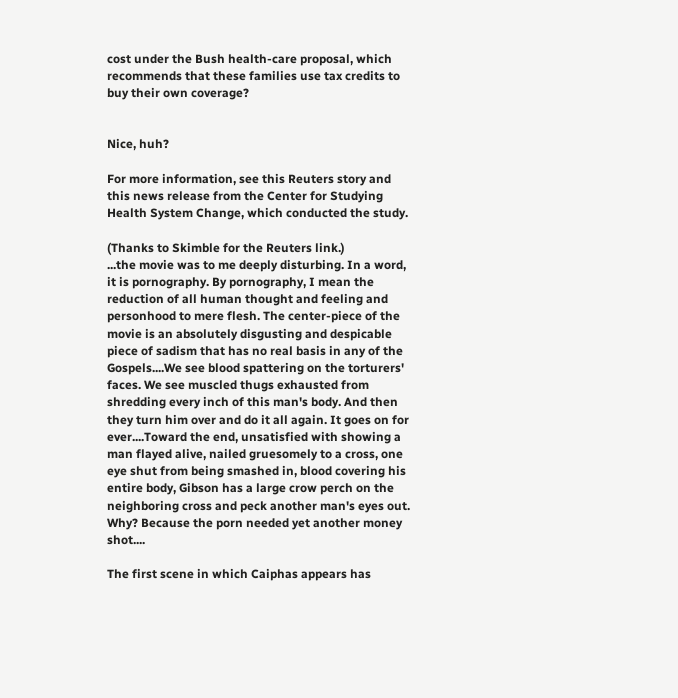cost under the Bush health-care proposal, which recommends that these families use tax credits to buy their own coverage?


Nice, huh?

For more information, see this Reuters story and this news release from the Center for Studying Health System Change, which conducted the study.

(Thanks to Skimble for the Reuters link.)
...the movie was to me deeply disturbing. In a word, it is pornography. By pornography, I mean the reduction of all human thought and feeling and personhood to mere flesh. The center-piece of the movie is an absolutely disgusting and despicable piece of sadism that has no real basis in any of the Gospels....We see blood spattering on the torturers' faces. We see muscled thugs exhausted from shredding every inch of this man's body. And then they turn him over and do it all again. It goes on for ever....Toward the end, unsatisfied with showing a man flayed alive, nailed gruesomely to a cross, one eye shut from being smashed in, blood covering his entire body, Gibson has a large crow perch on the neighboring cross and peck another man's eyes out. Why? Because the porn needed yet another money shot....

The first scene in which Caiphas appears has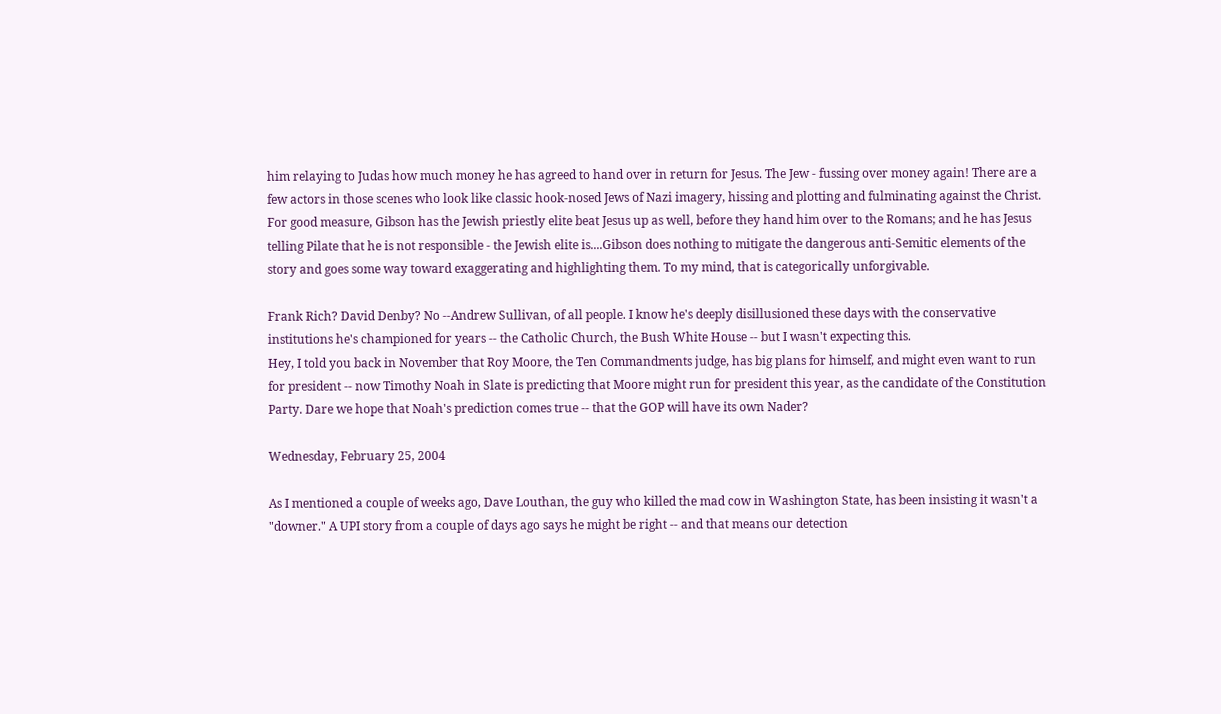him relaying to Judas how much money he has agreed to hand over in return for Jesus. The Jew - fussing over money again! There are a few actors in those scenes who look like classic hook-nosed Jews of Nazi imagery, hissing and plotting and fulminating against the Christ. For good measure, Gibson has the Jewish priestly elite beat Jesus up as well, before they hand him over to the Romans; and he has Jesus telling Pilate that he is not responsible - the Jewish elite is....Gibson does nothing to mitigate the dangerous anti-Semitic elements of the story and goes some way toward exaggerating and highlighting them. To my mind, that is categorically unforgivable.

Frank Rich? David Denby? No --Andrew Sullivan, of all people. I know he's deeply disillusioned these days with the conservative institutions he's championed for years -- the Catholic Church, the Bush White House -- but I wasn't expecting this.
Hey, I told you back in November that Roy Moore, the Ten Commandments judge, has big plans for himself, and might even want to run for president -- now Timothy Noah in Slate is predicting that Moore might run for president this year, as the candidate of the Constitution Party. Dare we hope that Noah's prediction comes true -- that the GOP will have its own Nader?

Wednesday, February 25, 2004

As I mentioned a couple of weeks ago, Dave Louthan, the guy who killed the mad cow in Washington State, has been insisting it wasn't a "downer." A UPI story from a couple of days ago says he might be right -- and that means our detection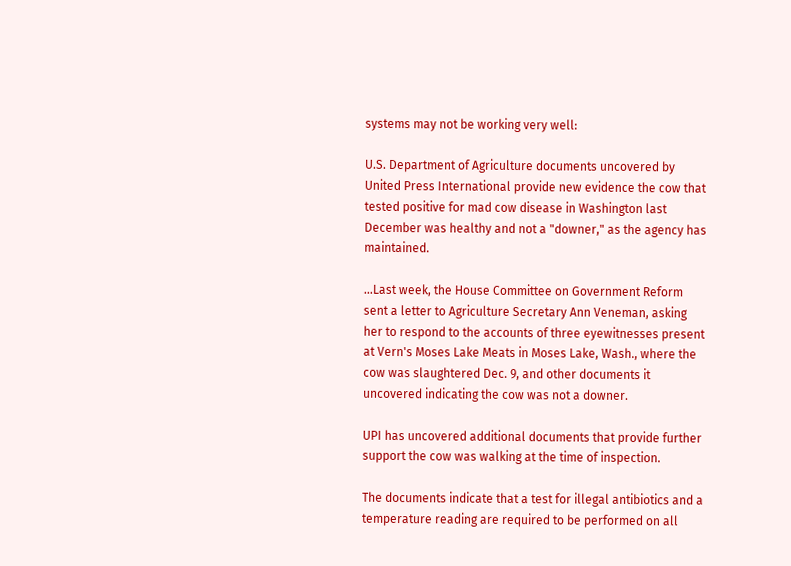systems may not be working very well:

U.S. Department of Agriculture documents uncovered by United Press International provide new evidence the cow that tested positive for mad cow disease in Washington last December was healthy and not a "downer," as the agency has maintained.

...Last week, the House Committee on Government Reform sent a letter to Agriculture Secretary Ann Veneman, asking her to respond to the accounts of three eyewitnesses present at Vern's Moses Lake Meats in Moses Lake, Wash., where the cow was slaughtered Dec. 9, and other documents it uncovered indicating the cow was not a downer.

UPI has uncovered additional documents that provide further support the cow was walking at the time of inspection.

The documents indicate that a test for illegal antibiotics and a temperature reading are required to be performed on all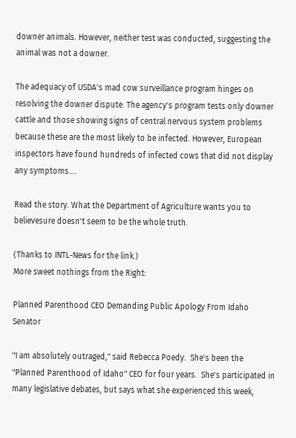downer animals. However, neither test was conducted, suggesting the animal was not a downer.

The adequacy of USDA's mad cow surveillance program hinges on resolving the downer dispute. The agency's program tests only downer cattle and those showing signs of central nervous system problems because these are the most likely to be infected. However, European inspectors have found hundreds of infected cows that did not display any symptoms....

Read the story. What the Department of Agriculture wants you to believesure doesn't seem to be the whole truth.

(Thanks to INTL-News for the link.)
More sweet nothings from the Right:

Planned Parenthood CEO Demanding Public Apology From Idaho Senator

"I am absolutely outraged," said Rebecca Poedy.  She's been the "Planned Parenthood of Idaho" CEO for four years.  She's participated in many legislative debates, but says what she experienced this week,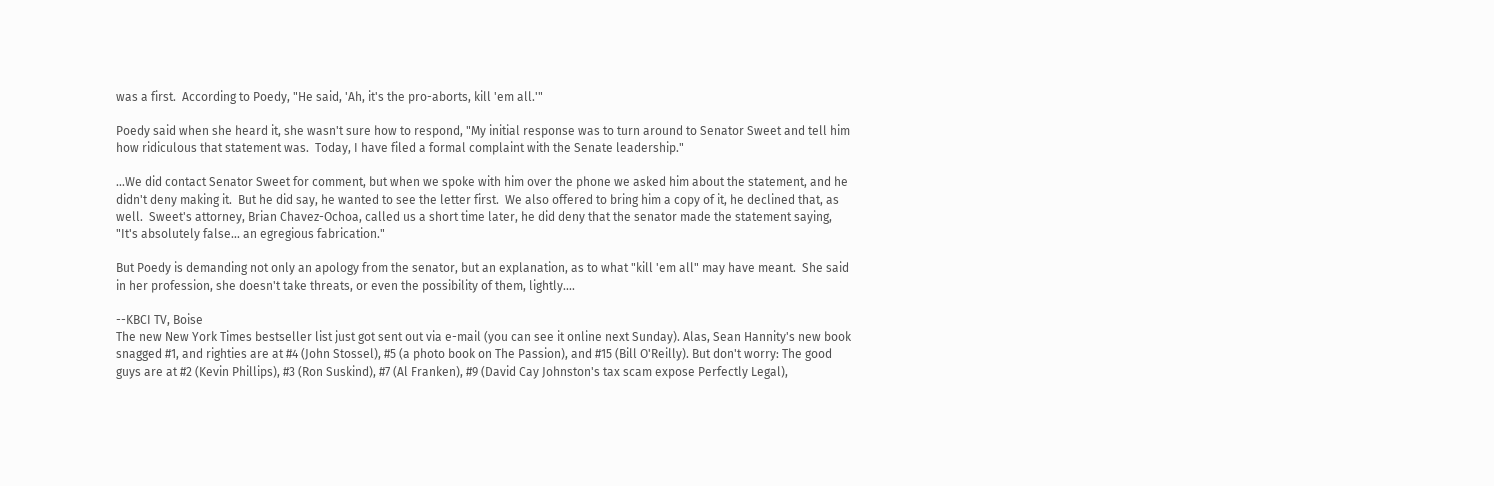was a first.  According to Poedy, "He said, 'Ah, it's the pro-aborts, kill 'em all.'"

Poedy said when she heard it, she wasn't sure how to respond, "My initial response was to turn around to Senator Sweet and tell him how ridiculous that statement was.  Today, I have filed a formal complaint with the Senate leadership."

...We did contact Senator Sweet for comment, but when we spoke with him over the phone we asked him about the statement, and he didn't deny making it.  But he did say, he wanted to see the letter first.  We also offered to bring him a copy of it, he declined that, as well.  Sweet's attorney, Brian Chavez-Ochoa, called us a short time later, he did deny that the senator made the statement saying, "It's absolutely false... an egregious fabrication."

But Poedy is demanding not only an apology from the senator, but an explanation, as to what "kill 'em all" may have meant.  She said in her profession, she doesn't take threats, or even the possibility of them, lightly....

--KBCI TV, Boise
The new New York Times bestseller list just got sent out via e-mail (you can see it online next Sunday). Alas, Sean Hannity's new book snagged #1, and righties are at #4 (John Stossel), #5 (a photo book on The Passion), and #15 (Bill O'Reilly). But don't worry: The good guys are at #2 (Kevin Phillips), #3 (Ron Suskind), #7 (Al Franken), #9 (David Cay Johnston's tax scam expose Perfectly Legal),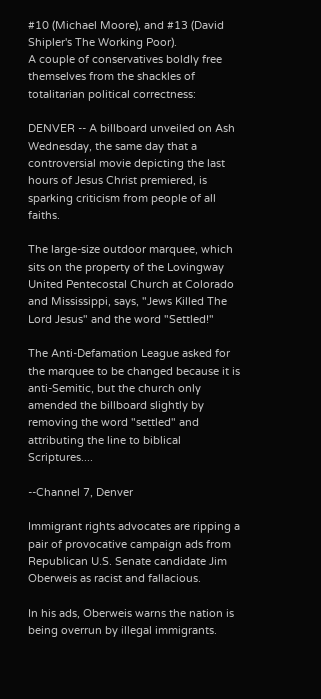#10 (Michael Moore), and #13 (David Shipler's The Working Poor).
A couple of conservatives boldly free themselves from the shackles of totalitarian political correctness:

DENVER -- A billboard unveiled on Ash Wednesday, the same day that a controversial movie depicting the last hours of Jesus Christ premiered, is sparking criticism from people of all faiths.

The large-size outdoor marquee, which sits on the property of the Lovingway United Pentecostal Church at Colorado and Mississippi, says, "Jews Killed The Lord Jesus" and the word "Settled!"

The Anti-Defamation League asked for the marquee to be changed because it is anti-Semitic, but the church only amended the billboard slightly by removing the word "settled" and attributing the line to biblical Scriptures....

--Channel 7, Denver

Immigrant rights advocates are ripping a pair of provocative campaign ads from Republican U.S. Senate candidate Jim Oberweis as racist and fallacious.

In his ads, Oberweis warns the nation is being overrun by illegal immigrants.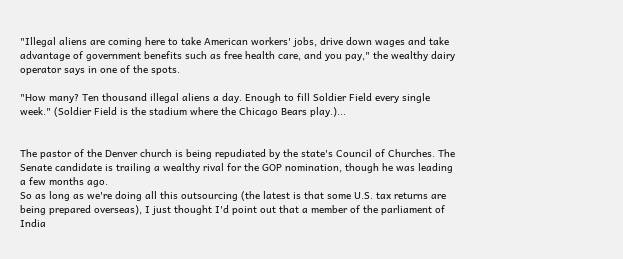"Illegal aliens are coming here to take American workers' jobs, drive down wages and take advantage of government benefits such as free health care, and you pay," the wealthy dairy operator says in one of the spots.

"How many? Ten thousand illegal aliens a day. Enough to fill Soldier Field every single week." (Soldier Field is the stadium where the Chicago Bears play.)...


The pastor of the Denver church is being repudiated by the state's Council of Churches. The Senate candidate is trailing a wealthy rival for the GOP nomination, though he was leading a few months ago.
So as long as we're doing all this outsourcing (the latest is that some U.S. tax returns are being prepared overseas), I just thought I'd point out that a member of the parliament of India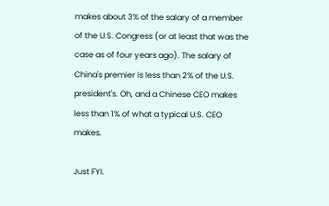makes about 3% of the salary of a member of the U.S. Congress (or at least that was the case as of four years ago). The salary of China's premier is less than 2% of the U.S. president's. Oh, and a Chinese CEO makes less than 1% of what a typical U.S. CEO makes.

Just FYI.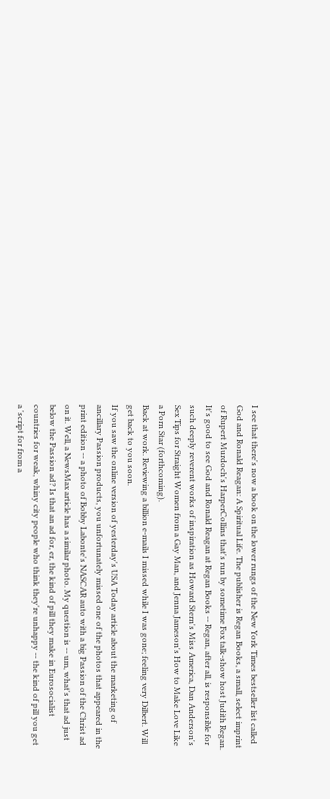I see that there's now a book on the lower rungs of the New York Times bestseller list called God and Ronald Reagan: A Spiritual Life. The publisher is Regan Books, a small, select imprint of Rupert Murdoch's HarperCollins that's run by sometime Fox talk-show host Judith Regan. It's good to see God and Ronald Reagan at Regan Books -- Regan, after all, is responsible for such deeply reverent works of inspiration as Howard Stern's Miss America, Dan Anderson's Sex Tips for Straight Women from a Gay Man, and Jenna Jameson's How to Make Love Like a Porn Star (forthcoming).
Back at work. Reviewing a billion e-mails I missed while I was gone; feeling very Dilbert. Will get back to you soon.
If you saw the online version of yesterday's USA Today article about the marketing of ancillary Passion products, you unfortunately missed one of the photos that appeared in the print edition -- a photo of Bobby Labonte's NASCAR auto with a big Passion of the Christ ad on it. Well, a NewsMax article has a similar photo. My question is -- um, what's that ad just below the Passion ad? Is that an ad for, er, the kind of pill they make in Eurosocialist countries for weak, whiny city people who think they're unhappy -- the kind of pill you get a 'script for from a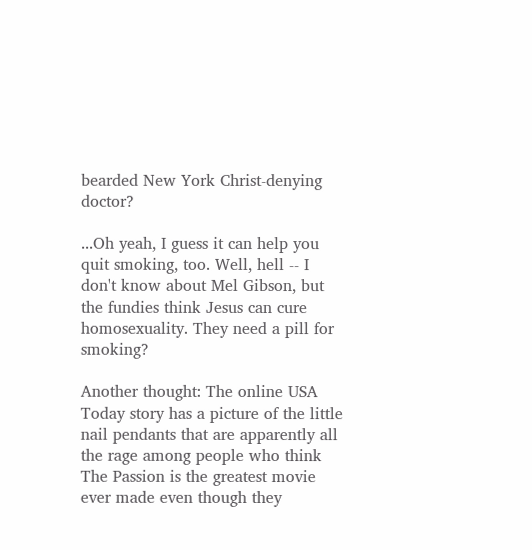bearded New York Christ-denying doctor?

...Oh yeah, I guess it can help you quit smoking, too. Well, hell -- I don't know about Mel Gibson, but the fundies think Jesus can cure homosexuality. They need a pill for smoking?

Another thought: The online USA Today story has a picture of the little nail pendants that are apparently all the rage among people who think The Passion is the greatest movie ever made even though they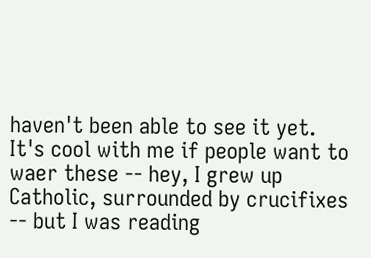haven't been able to see it yet. It's cool with me if people want to waer these -- hey, I grew up Catholic, surrounded by crucifixes -- but I was reading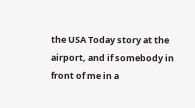the USA Today story at the airport, and if somebody in front of me in a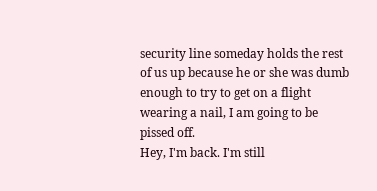security line someday holds the rest of us up because he or she was dumb enough to try to get on a flight wearing a nail, I am going to be pissed off.
Hey, I'm back. I'm still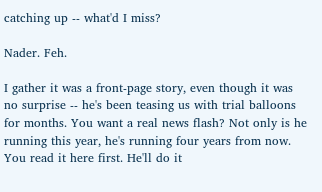catching up -- what'd I miss?

Nader. Feh.

I gather it was a front-page story, even though it was no surprise -- he's been teasing us with trial balloons for months. You want a real news flash? Not only is he running this year, he's running four years from now. You read it here first. He'll do it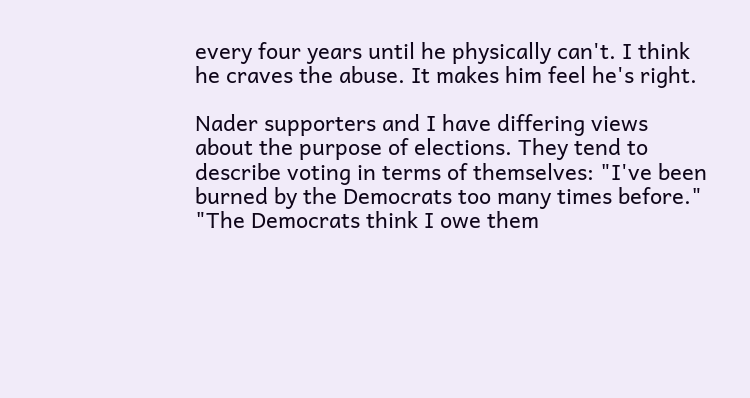every four years until he physically can't. I think he craves the abuse. It makes him feel he's right.

Nader supporters and I have differing views about the purpose of elections. They tend to describe voting in terms of themselves: "I've been burned by the Democrats too many times before." "The Democrats think I owe them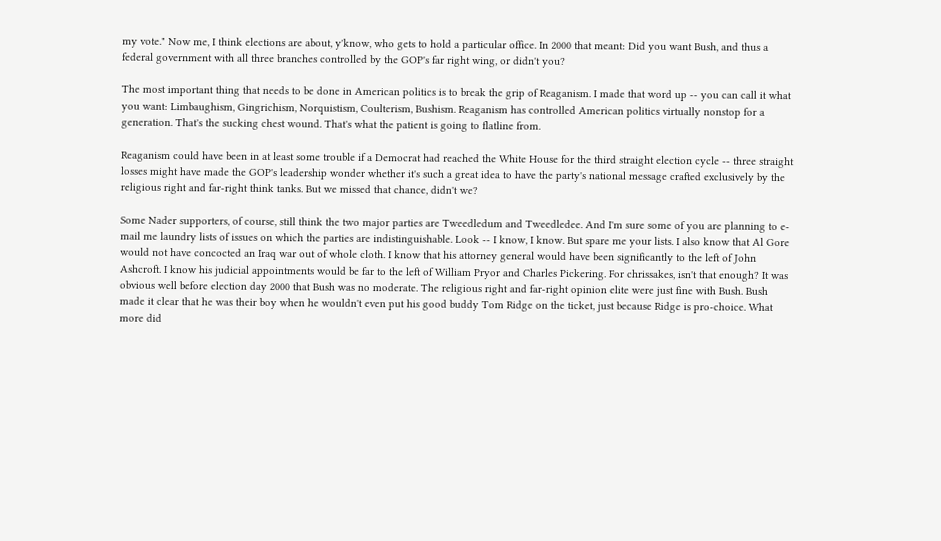my vote." Now me, I think elections are about, y'know, who gets to hold a particular office. In 2000 that meant: Did you want Bush, and thus a federal government with all three branches controlled by the GOP's far right wing, or didn't you?

The most important thing that needs to be done in American politics is to break the grip of Reaganism. I made that word up -- you can call it what you want: Limbaughism, Gingrichism, Norquistism, Coulterism, Bushism. Reaganism has controlled American politics virtually nonstop for a generation. That's the sucking chest wound. That's what the patient is going to flatline from.

Reaganism could have been in at least some trouble if a Democrat had reached the White House for the third straight election cycle -- three straight losses might have made the GOP's leadership wonder whether it's such a great idea to have the party's national message crafted exclusively by the religious right and far-right think tanks. But we missed that chance, didn't we?

Some Nader supporters, of course, still think the two major parties are Tweedledum and Tweedledee. And I'm sure some of you are planning to e-mail me laundry lists of issues on which the parties are indistinguishable. Look -- I know, I know. But spare me your lists. I also know that Al Gore would not have concocted an Iraq war out of whole cloth. I know that his attorney general would have been significantly to the left of John Ashcroft. I know his judicial appointments would be far to the left of William Pryor and Charles Pickering. For chrissakes, isn't that enough? It was obvious well before election day 2000 that Bush was no moderate. The religious right and far-right opinion elite were just fine with Bush. Bush made it clear that he was their boy when he wouldn't even put his good buddy Tom Ridge on the ticket, just because Ridge is pro-choice. What more did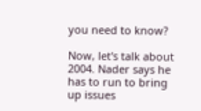you need to know?

Now, let's talk about 2004. Nader says he has to run to bring up issues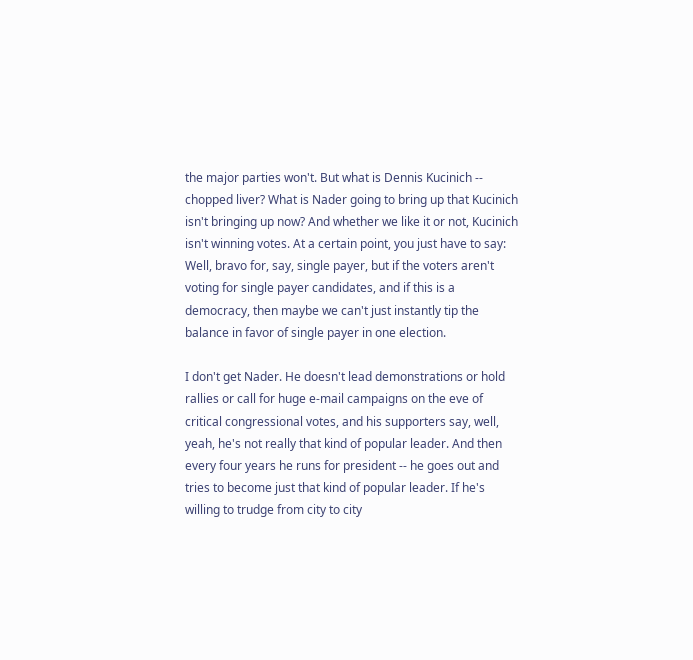the major parties won't. But what is Dennis Kucinich -- chopped liver? What is Nader going to bring up that Kucinich isn't bringing up now? And whether we like it or not, Kucinich isn't winning votes. At a certain point, you just have to say: Well, bravo for, say, single payer, but if the voters aren't voting for single payer candidates, and if this is a democracy, then maybe we can't just instantly tip the balance in favor of single payer in one election.

I don't get Nader. He doesn't lead demonstrations or hold rallies or call for huge e-mail campaigns on the eve of critical congressional votes, and his supporters say, well, yeah, he's not really that kind of popular leader. And then every four years he runs for president -- he goes out and tries to become just that kind of popular leader. If he's willing to trudge from city to city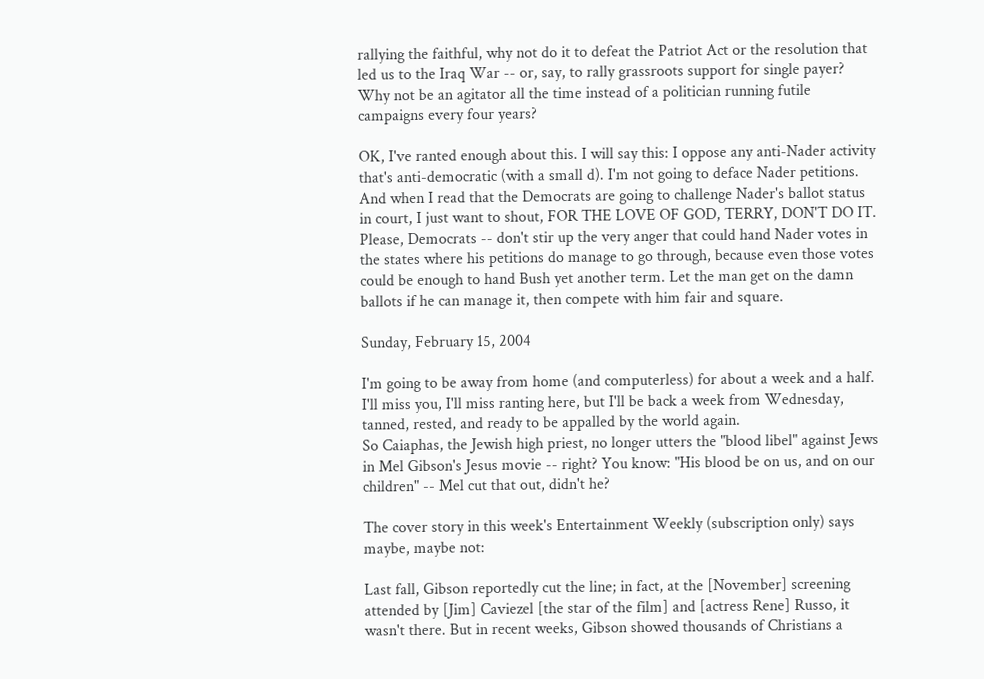rallying the faithful, why not do it to defeat the Patriot Act or the resolution that led us to the Iraq War -- or, say, to rally grassroots support for single payer? Why not be an agitator all the time instead of a politician running futile campaigns every four years?

OK, I've ranted enough about this. I will say this: I oppose any anti-Nader activity that's anti-democratic (with a small d). I'm not going to deface Nader petitions. And when I read that the Democrats are going to challenge Nader's ballot status in court, I just want to shout, FOR THE LOVE OF GOD, TERRY, DON'T DO IT. Please, Democrats -- don't stir up the very anger that could hand Nader votes in the states where his petitions do manage to go through, because even those votes could be enough to hand Bush yet another term. Let the man get on the damn ballots if he can manage it, then compete with him fair and square.

Sunday, February 15, 2004

I'm going to be away from home (and computerless) for about a week and a half. I'll miss you, I'll miss ranting here, but I'll be back a week from Wednesday, tanned, rested, and ready to be appalled by the world again.
So Caiaphas, the Jewish high priest, no longer utters the "blood libel" against Jews in Mel Gibson's Jesus movie -- right? You know: "His blood be on us, and on our children" -- Mel cut that out, didn't he?

The cover story in this week's Entertainment Weekly (subscription only) says maybe, maybe not:

Last fall, Gibson reportedly cut the line; in fact, at the [November] screening attended by [Jim] Caviezel [the star of the film] and [actress Rene] Russo, it wasn't there. But in recent weeks, Gibson showed thousands of Christians a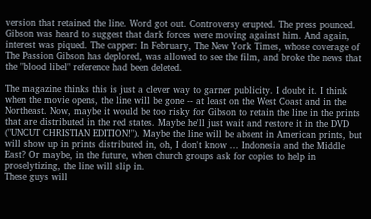version that retained the line. Word got out. Controversy erupted. The press pounced. Gibson was heard to suggest that dark forces were moving against him. And again, interest was piqued. The capper: In February, The New York Times, whose coverage of The Passion Gibson has deplored, was allowed to see the film, and broke the news that the "blood libel" reference had been deleted.

The magazine thinks this is just a clever way to garner publicity. I doubt it. I think when the movie opens, the line will be gone -- at least on the West Coast and in the Northeast. Now, maybe it would be too risky for Gibson to retain the line in the prints that are distributed in the red states. Maybe he'll just wait and restore it in the DVD ("UNCUT CHRISTIAN EDITION!"). Maybe the line will be absent in American prints, but will show up in prints distributed in, oh, I don't know ... Indonesia and the Middle East? Or maybe, in the future, when church groups ask for copies to help in proselytizing, the line will slip in.
These guys will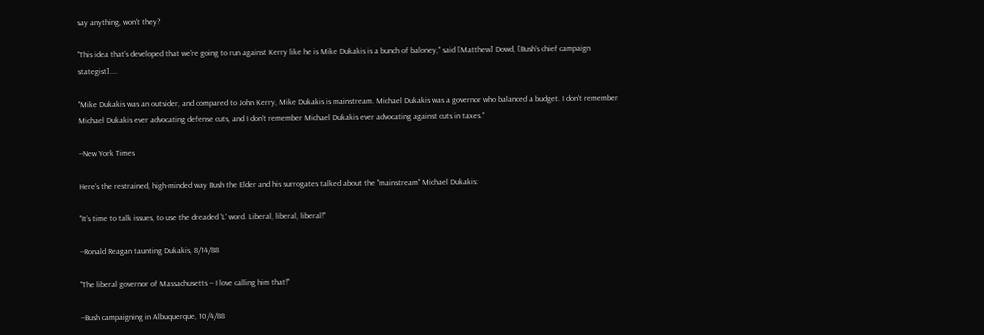say anything, won't they?

"This idea that's developed that we're going to run against Kerry like he is Mike Dukakis is a bunch of baloney," said [Matthew] Dowd, [Bush's chief campaign stategist]....

"Mike Dukakis was an outsider, and compared to John Kerry, Mike Dukakis is mainstream. Michael Dukakis was a governor who balanced a budget. I don't remember Michael Dukakis ever advocating defense cuts, and I don't remember Michael Dukakis ever advocating against cuts in taxes."

--New York Times

Here's the restrained, high-minded way Bush the Elder and his surrogates talked about the "mainstream" Michael Dukakis:

"It’s time to talk issues, to use the dreaded 'L' word. Liberal, liberal, liberal!"

--Ronald Reagan taunting Dukakis, 8/14/88

"The liberal governor of Massachusetts -- I love calling him that!"

--Bush campaigning in Albuquerque, 10/4/88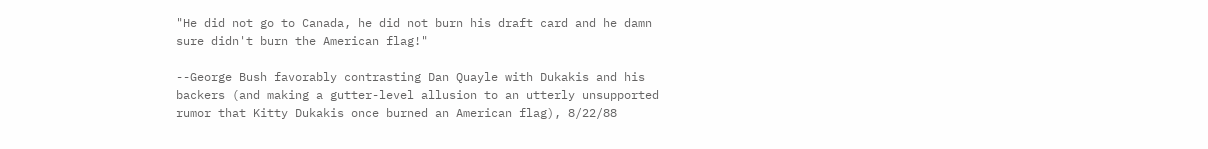"He did not go to Canada, he did not burn his draft card and he damn sure didn't burn the American flag!"

--George Bush favorably contrasting Dan Quayle with Dukakis and his backers (and making a gutter-level allusion to an utterly unsupported rumor that Kitty Dukakis once burned an American flag), 8/22/88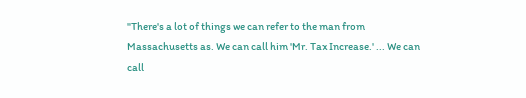"There's a lot of things we can refer to the man from Massachusetts as. We can call him 'Mr. Tax Increase.' ... We can call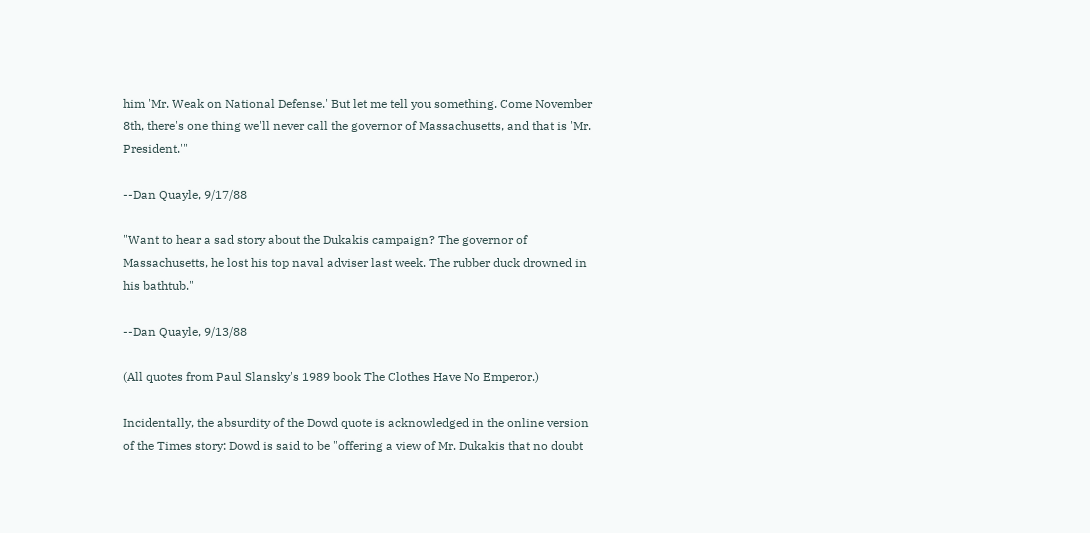him 'Mr. Weak on National Defense.' But let me tell you something. Come November 8th, there's one thing we'll never call the governor of Massachusetts, and that is 'Mr. President.'"

--Dan Quayle, 9/17/88

"Want to hear a sad story about the Dukakis campaign? The governor of Massachusetts, he lost his top naval adviser last week. The rubber duck drowned in his bathtub."

--Dan Quayle, 9/13/88

(All quotes from Paul Slansky's 1989 book The Clothes Have No Emperor.)

Incidentally, the absurdity of the Dowd quote is acknowledged in the online version of the Times story: Dowd is said to be "offering a view of Mr. Dukakis that no doubt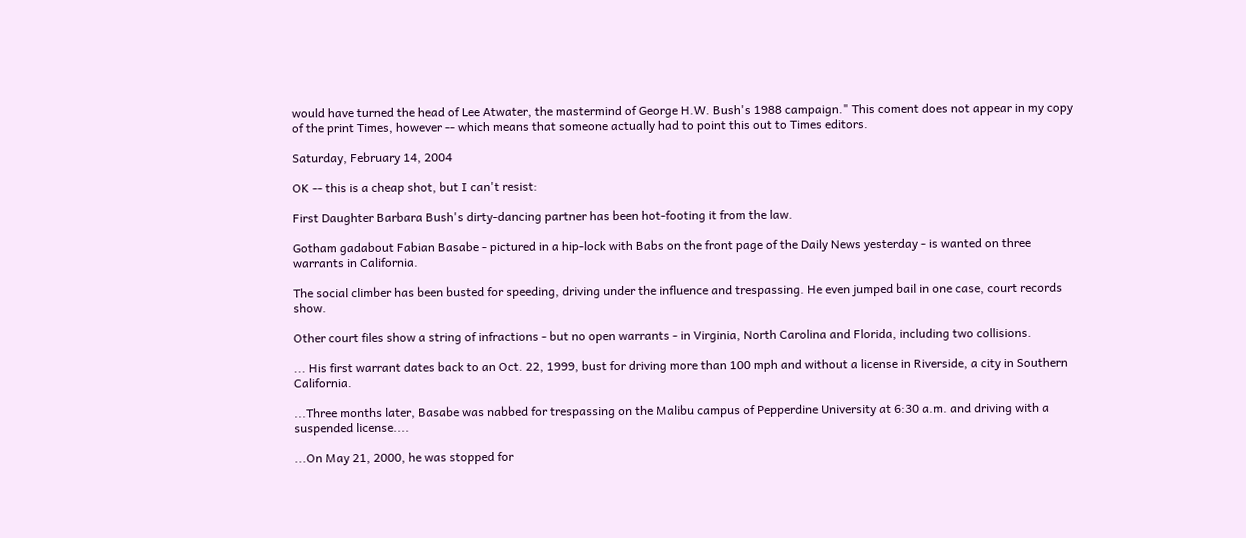would have turned the head of Lee Atwater, the mastermind of George H.W. Bush's 1988 campaign." This coment does not appear in my copy of the print Times, however -- which means that someone actually had to point this out to Times editors.

Saturday, February 14, 2004

OK -- this is a cheap shot, but I can't resist:

First Daughter Barbara Bush's dirty-dancing partner has been hot-footing it from the law.

Gotham gadabout Fabian Basabe - pictured in a hip-lock with Babs on the front page of the Daily News yesterday - is wanted on three warrants in California.

The social climber has been busted for speeding, driving under the influence and trespassing. He even jumped bail in one case, court records show.

Other court files show a string of infractions - but no open warrants - in Virginia, North Carolina and Florida, including two collisions.

... His first warrant dates back to an Oct. 22, 1999, bust for driving more than 100 mph and without a license in Riverside, a city in Southern California.

...Three months later, Basabe was nabbed for trespassing on the Malibu campus of Pepperdine University at 6:30 a.m. and driving with a suspended license....

...On May 21, 2000, he was stopped for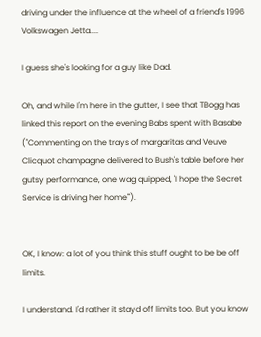driving under the influence at the wheel of a friend's 1996 Volkswagen Jetta....

I guess she's looking for a guy like Dad.

Oh, and while I'm here in the gutter, I see that TBogg has linked this report on the evening Babs spent with Basabe ("Commenting on the trays of margaritas and Veuve Clicquot champagne delivered to Bush's table before her gutsy performance, one wag quipped, 'I hope the Secret Service is driving her home'").


OK, I know: a lot of you think this stuff ought to be be off limits.

I understand. I'd rather it stayd off limits too. But you know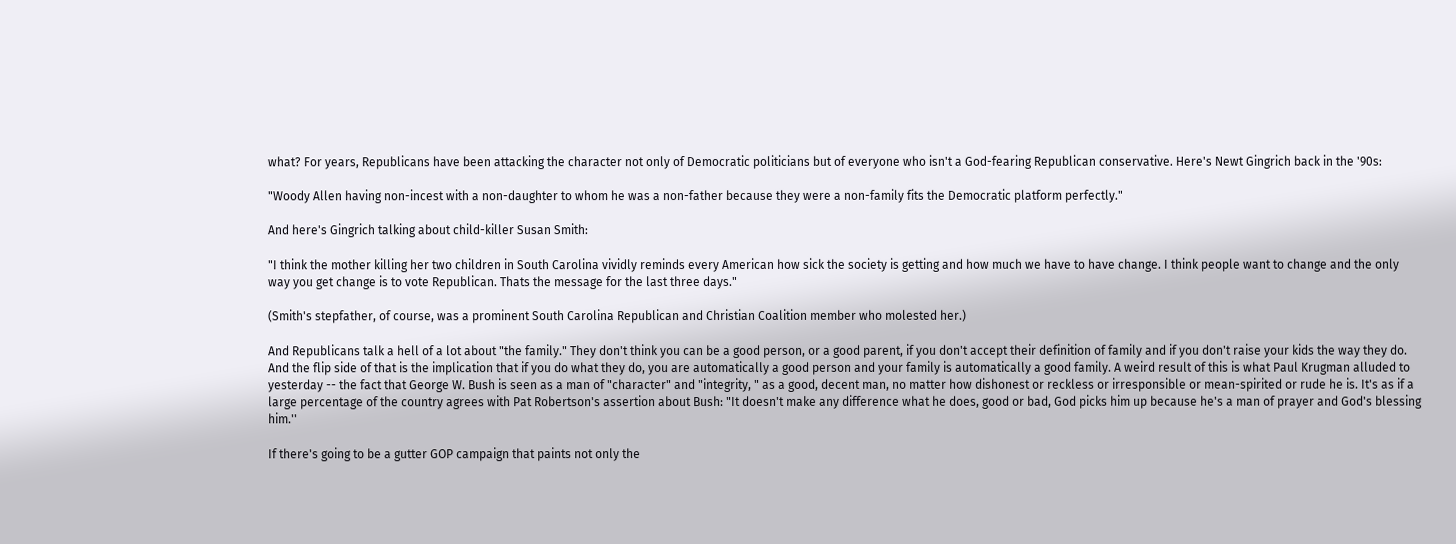what? For years, Republicans have been attacking the character not only of Democratic politicians but of everyone who isn't a God-fearing Republican conservative. Here's Newt Gingrich back in the '90s:

"Woody Allen having non-incest with a non-daughter to whom he was a non-father because they were a non-family fits the Democratic platform perfectly."

And here's Gingrich talking about child-killer Susan Smith:

"I think the mother killing her two children in South Carolina vividly reminds every American how sick the society is getting and how much we have to have change. I think people want to change and the only way you get change is to vote Republican. Thats the message for the last three days."

(Smith's stepfather, of course, was a prominent South Carolina Republican and Christian Coalition member who molested her.)

And Republicans talk a hell of a lot about "the family." They don't think you can be a good person, or a good parent, if you don't accept their definition of family and if you don't raise your kids the way they do. And the flip side of that is the implication that if you do what they do, you are automatically a good person and your family is automatically a good family. A weird result of this is what Paul Krugman alluded to yesterday -- the fact that George W. Bush is seen as a man of "character" and "integrity, " as a good, decent man, no matter how dishonest or reckless or irresponsible or mean-spirited or rude he is. It's as if a large percentage of the country agrees with Pat Robertson's assertion about Bush: "It doesn't make any difference what he does, good or bad, God picks him up because he's a man of prayer and God's blessing him.''

If there's going to be a gutter GOP campaign that paints not only the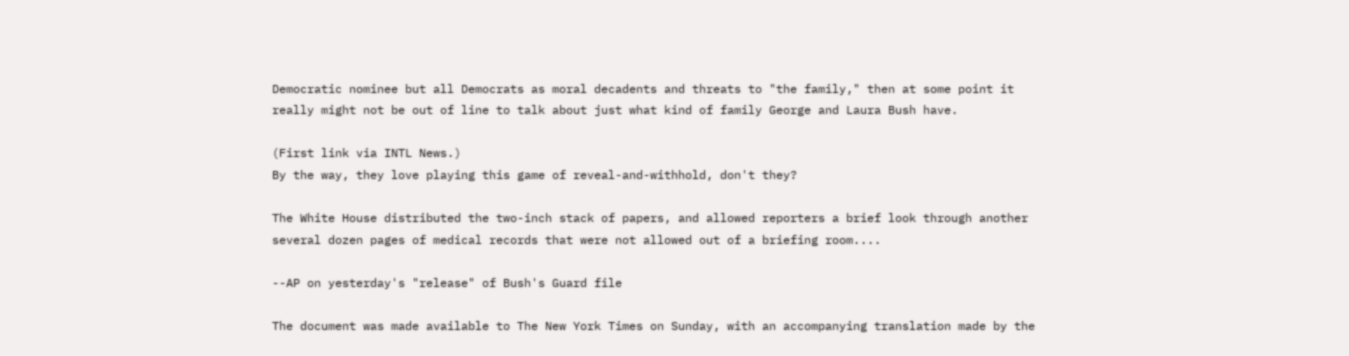Democratic nominee but all Democrats as moral decadents and threats to "the family," then at some point it really might not be out of line to talk about just what kind of family George and Laura Bush have.

(First link via INTL News.)
By the way, they love playing this game of reveal-and-withhold, don't they?

The White House distributed the two-inch stack of papers, and allowed reporters a brief look through another several dozen pages of medical records that were not allowed out of a briefing room....

--AP on yesterday's "release" of Bush's Guard file

The document was made available to The New York Times on Sunday, with an accompanying translation made by the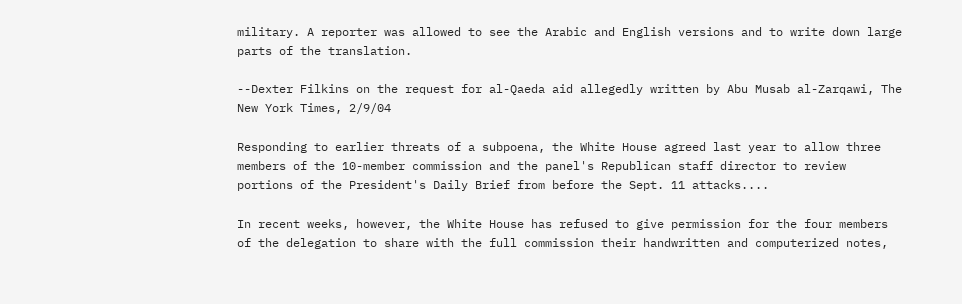military. A reporter was allowed to see the Arabic and English versions and to write down large parts of the translation.

--Dexter Filkins on the request for al-Qaeda aid allegedly written by Abu Musab al-Zarqawi, The New York Times, 2/9/04

Responding to earlier threats of a subpoena, the White House agreed last year to allow three members of the 10-member commission and the panel's Republican staff director to review portions of the President's Daily Brief from before the Sept. 11 attacks....

In recent weeks, however, the White House has refused to give permission for the four members of the delegation to share with the full commission their handwritten and computerized notes,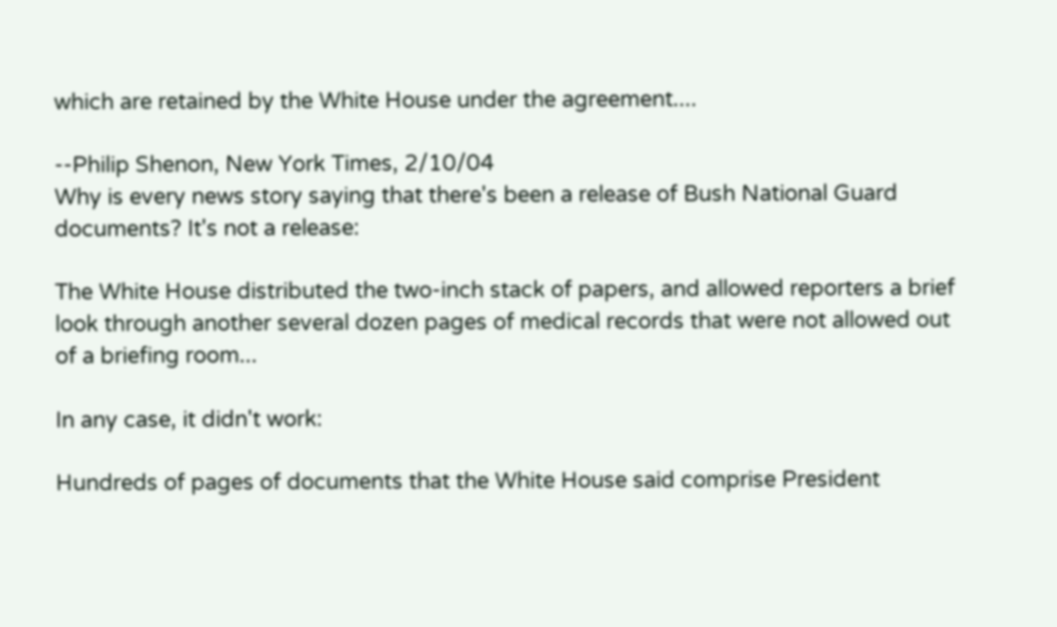which are retained by the White House under the agreement....

--Philip Shenon, New York Times, 2/10/04
Why is every news story saying that there's been a release of Bush National Guard documents? It's not a release:

The White House distributed the two-inch stack of papers, and allowed reporters a brief look through another several dozen pages of medical records that were not allowed out of a briefing room...

In any case, it didn't work:

Hundreds of pages of documents that the White House said comprise President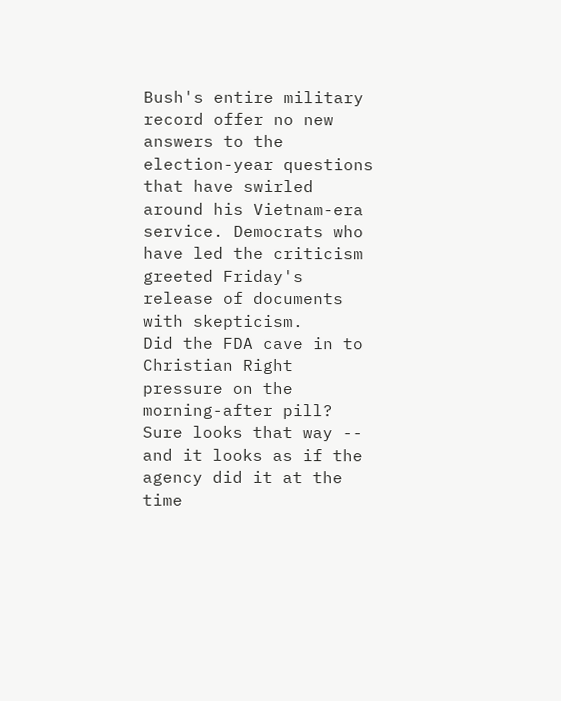Bush's entire military record offer no new answers to the election-year questions that have swirled around his Vietnam-era service. Democrats who have led the criticism greeted Friday's release of documents with skepticism.
Did the FDA cave in to Christian Right pressure on the morning-after pill? Sure looks that way -- and it looks as if the agency did it at the time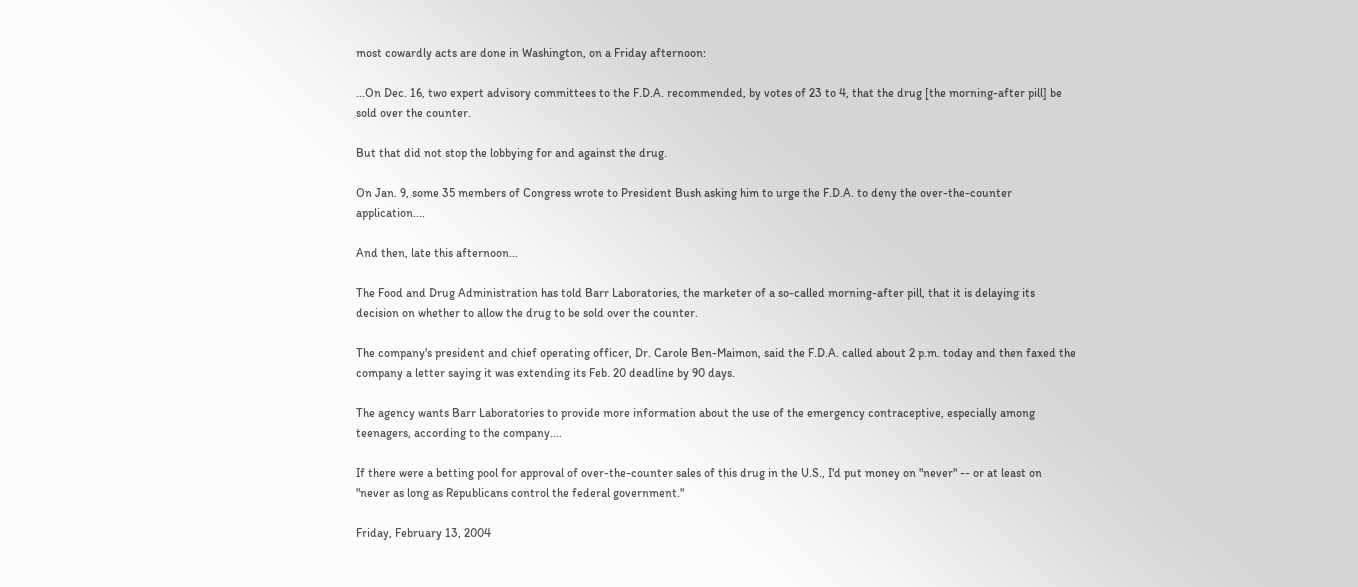most cowardly acts are done in Washington, on a Friday afternoon:

...On Dec. 16, two expert advisory committees to the F.D.A. recommended, by votes of 23 to 4, that the drug [the morning-after pill] be sold over the counter.

But that did not stop the lobbying for and against the drug.

On Jan. 9, some 35 members of Congress wrote to President Bush asking him to urge the F.D.A. to deny the over-the-counter application....

And then, late this afternoon...

The Food and Drug Administration has told Barr Laboratories, the marketer of a so-called morning-after pill, that it is delaying its decision on whether to allow the drug to be sold over the counter.

The company's president and chief operating officer, Dr. Carole Ben-Maimon, said the F.D.A. called about 2 p.m. today and then faxed the company a letter saying it was extending its Feb. 20 deadline by 90 days.

The agency wants Barr Laboratories to provide more information about the use of the emergency contraceptive, especially among teenagers, according to the company....

If there were a betting pool for approval of over-the-counter sales of this drug in the U.S., I'd put money on "never" -- or at least on "never as long as Republicans control the federal government."

Friday, February 13, 2004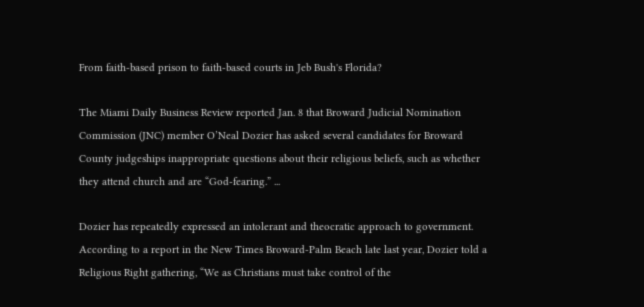From faith-based prison to faith-based courts in Jeb Bush's Florida?

The Miami Daily Business Review reported Jan. 8 that Broward Judicial Nomination Commission (JNC) member O’Neal Dozier has asked several candidates for Broward County judgeships inappropriate questions about their religious beliefs, such as whether they attend church and are “God-fearing.” ...

Dozier has repeatedly expressed an intolerant and theocratic approach to government. According to a report in the New Times Broward-Palm Beach late last year, Dozier told a Religious Right gathering, “We as Christians must take control of the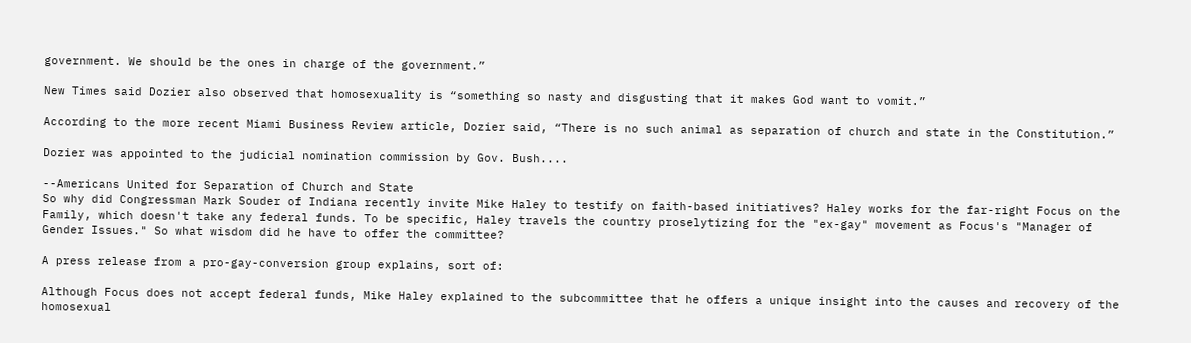government. We should be the ones in charge of the government.”

New Times said Dozier also observed that homosexuality is “something so nasty and disgusting that it makes God want to vomit.”

According to the more recent Miami Business Review article, Dozier said, “There is no such animal as separation of church and state in the Constitution.”

Dozier was appointed to the judicial nomination commission by Gov. Bush....

--Americans United for Separation of Church and State
So why did Congressman Mark Souder of Indiana recently invite Mike Haley to testify on faith-based initiatives? Haley works for the far-right Focus on the Family, which doesn't take any federal funds. To be specific, Haley travels the country proselytizing for the "ex-gay" movement as Focus's "Manager of Gender Issues." So what wisdom did he have to offer the committee?

A press release from a pro-gay-conversion group explains, sort of:

Although Focus does not accept federal funds, Mike Haley explained to the subcommittee that he offers a unique insight into the causes and recovery of the homosexual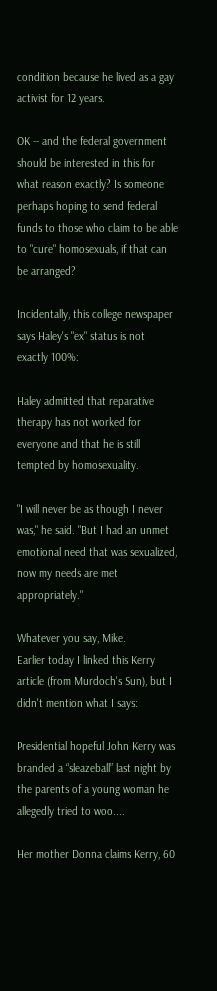condition because he lived as a gay activist for 12 years.

OK -- and the federal government should be interested in this for what reason exactly? Is someone perhaps hoping to send federal funds to those who claim to be able to "cure" homosexuals, if that can be arranged?

Incidentally, this college newspaper says Haley's "ex" status is not exactly 100%:

Haley admitted that reparative therapy has not worked for everyone and that he is still tempted by homosexuality.

"I will never be as though I never was," he said. "But I had an unmet emotional need that was sexualized, now my needs are met appropriately."

Whatever you say, Mike.
Earlier today I linked this Kerry article (from Murdoch's Sun), but I didn't mention what I says:

Presidential hopeful John Kerry was branded a “sleazeball” last night by the parents of a young woman he allegedly tried to woo....

Her mother Donna claims Kerry, 60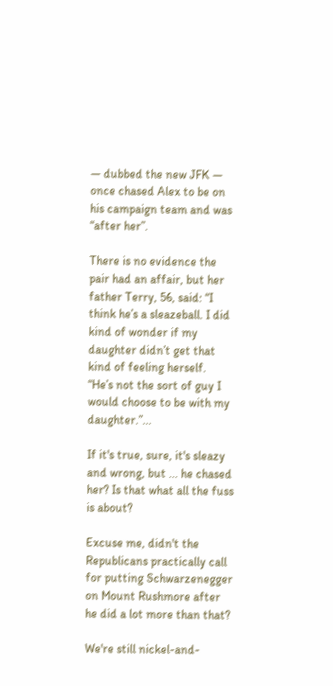— dubbed the new JFK — once chased Alex to be on his campaign team and was “after her”.

There is no evidence the pair had an affair, but her father Terry, 56, said: “I think he’s a sleazeball. I did kind of wonder if my daughter didn’t get that kind of feeling herself.
“He’s not the sort of guy I would choose to be with my daughter.”...

If it's true, sure, it's sleazy and wrong, but ... he chased her? Is that what all the fuss is about?

Excuse me, didn't the Republicans practically call for putting Schwarzenegger on Mount Rushmore after he did a lot more than that?

We're still nickel-and-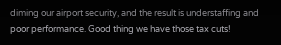diming our airport security, and the result is understaffing and poor performance. Good thing we have those tax cuts!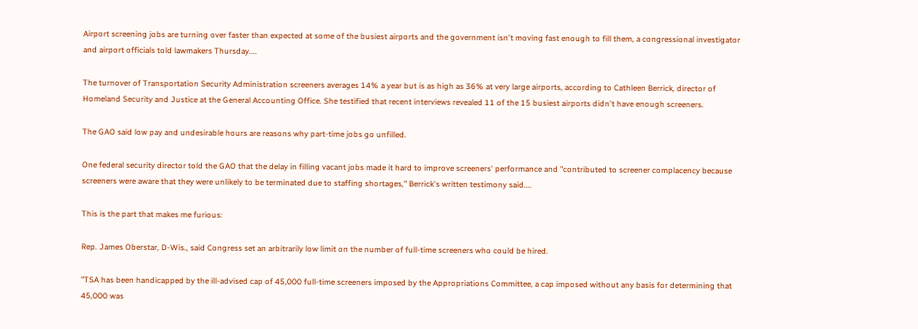Airport screening jobs are turning over faster than expected at some of the busiest airports and the government isn't moving fast enough to fill them, a congressional investigator and airport officials told lawmakers Thursday....

The turnover of Transportation Security Administration screeners averages 14% a year but is as high as 36% at very large airports, according to Cathleen Berrick, director of Homeland Security and Justice at the General Accounting Office. She testified that recent interviews revealed 11 of the 15 busiest airports didn't have enough screeners.

The GAO said low pay and undesirable hours are reasons why part-time jobs go unfilled.

One federal security director told the GAO that the delay in filling vacant jobs made it hard to improve screeners' performance and "contributed to screener complacency because screeners were aware that they were unlikely to be terminated due to staffing shortages," Berrick's written testimony said....

This is the part that makes me furious:

Rep. James Oberstar, D-Wis., said Congress set an arbitrarily low limit on the number of full-time screeners who could be hired.

"TSA has been handicapped by the ill-advised cap of 45,000 full-time screeners imposed by the Appropriations Committee, a cap imposed without any basis for determining that 45,000 was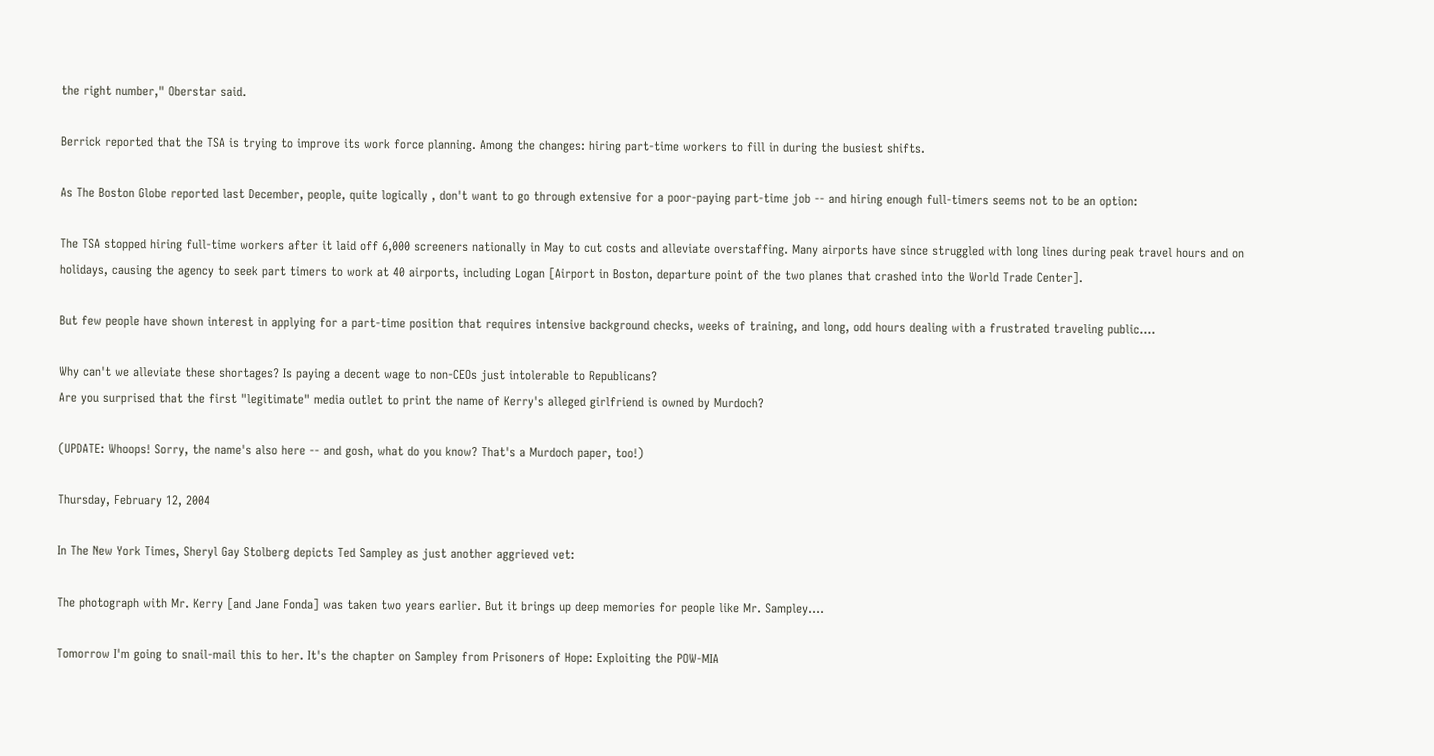the right number," Oberstar said.

Berrick reported that the TSA is trying to improve its work force planning. Among the changes: hiring part-time workers to fill in during the busiest shifts.

As The Boston Globe reported last December, people, quite logically , don't want to go through extensive for a poor-paying part-time job -- and hiring enough full-timers seems not to be an option:

The TSA stopped hiring full-time workers after it laid off 6,000 screeners nationally in May to cut costs and alleviate overstaffing. Many airports have since struggled with long lines during peak travel hours and on holidays, causing the agency to seek part timers to work at 40 airports, including Logan [Airport in Boston, departure point of the two planes that crashed into the World Trade Center].

But few people have shown interest in applying for a part-time position that requires intensive background checks, weeks of training, and long, odd hours dealing with a frustrated traveling public....

Why can't we alleviate these shortages? Is paying a decent wage to non-CEOs just intolerable to Republicans?
Are you surprised that the first "legitimate" media outlet to print the name of Kerry's alleged girlfriend is owned by Murdoch?

(UPDATE: Whoops! Sorry, the name's also here -- and gosh, what do you know? That's a Murdoch paper, too!)

Thursday, February 12, 2004

In The New York Times, Sheryl Gay Stolberg depicts Ted Sampley as just another aggrieved vet:

The photograph with Mr. Kerry [and Jane Fonda] was taken two years earlier. But it brings up deep memories for people like Mr. Sampley....

Tomorrow I'm going to snail-mail this to her. It's the chapter on Sampley from Prisoners of Hope: Exploiting the POW-MIA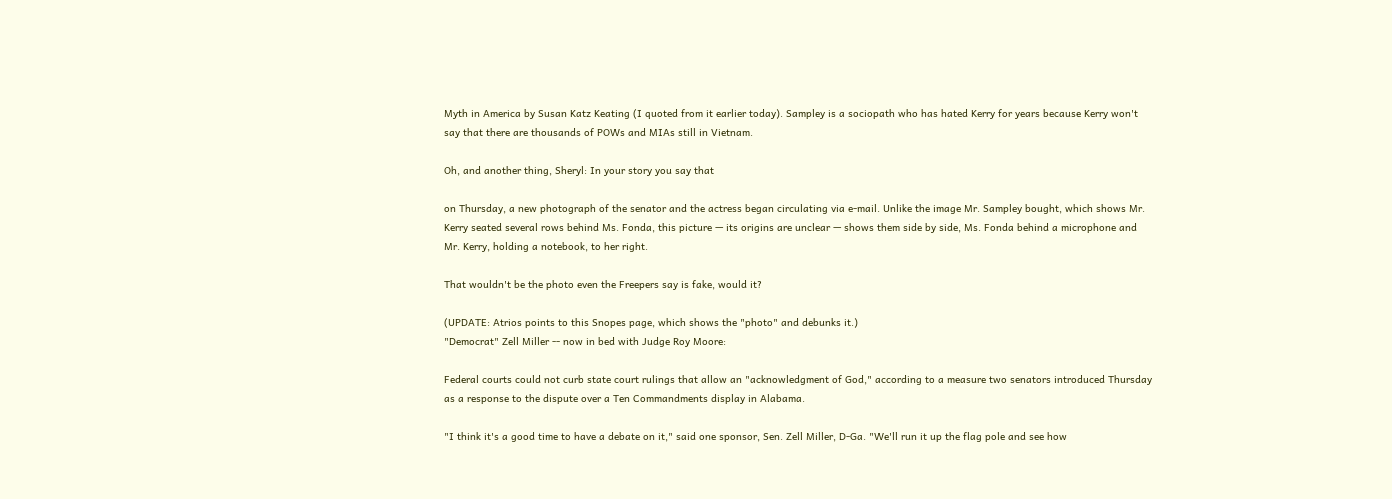Myth in America by Susan Katz Keating (I quoted from it earlier today). Sampley is a sociopath who has hated Kerry for years because Kerry won't say that there are thousands of POWs and MIAs still in Vietnam.

Oh, and another thing, Sheryl: In your story you say that

on Thursday, a new photograph of the senator and the actress began circulating via e-mail. Unlike the image Mr. Sampley bought, which shows Mr. Kerry seated several rows behind Ms. Fonda, this picture — its origins are unclear — shows them side by side, Ms. Fonda behind a microphone and Mr. Kerry, holding a notebook, to her right.

That wouldn't be the photo even the Freepers say is fake, would it?

(UPDATE: Atrios points to this Snopes page, which shows the "photo" and debunks it.)
"Democrat" Zell Miller -- now in bed with Judge Roy Moore:

Federal courts could not curb state court rulings that allow an "acknowledgment of God," according to a measure two senators introduced Thursday as a response to the dispute over a Ten Commandments display in Alabama.

"I think it's a good time to have a debate on it," said one sponsor, Sen. Zell Miller, D-Ga. "We'll run it up the flag pole and see how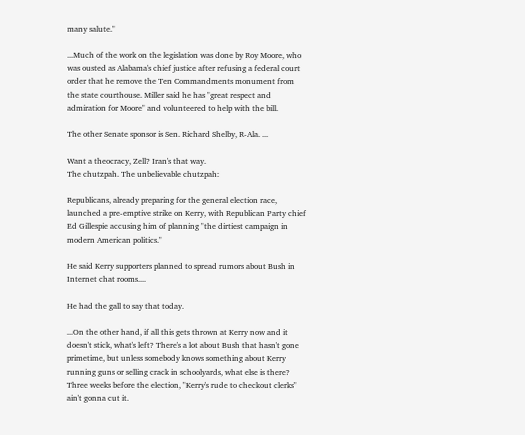many salute."

...Much of the work on the legislation was done by Roy Moore, who was ousted as Alabama's chief justice after refusing a federal court order that he remove the Ten Commandments monument from the state courthouse. Miller said he has "great respect and admiration for Moore" and volunteered to help with the bill.

The other Senate sponsor is Sen. Richard Shelby, R-Ala. ...

Want a theocracy, Zell? Iran's that way.
The chutzpah. The unbelievable chutzpah:

Republicans, already preparing for the general election race, launched a pre-emptive strike on Kerry, with Republican Party chief Ed Gillespie accusing him of planning "the dirtiest campaign in modern American politics."

He said Kerry supporters planned to spread rumors about Bush in Internet chat rooms....

He had the gall to say that today.

...On the other hand, if all this gets thrown at Kerry now and it doesn't stick, what's left? There's a lot about Bush that hasn't gone primetime, but unless somebody knows something about Kerry running guns or selling crack in schoolyards, what else is there? Three weeks before the election, "Kerry's rude to checkout clerks" ain't gonna cut it.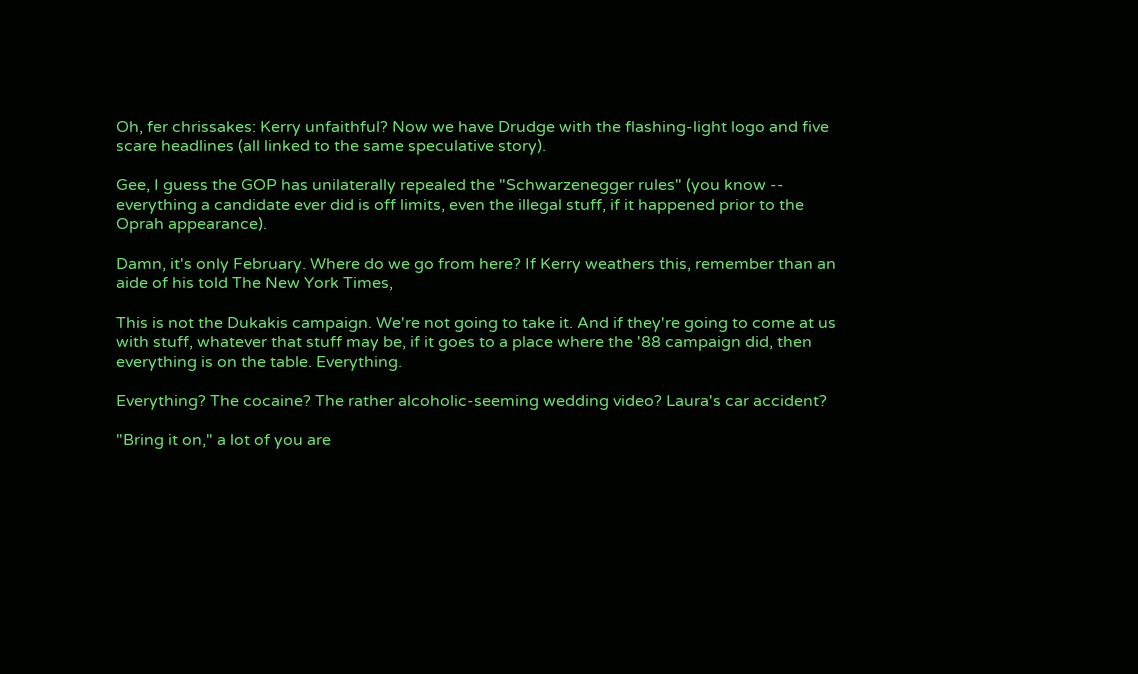Oh, fer chrissakes: Kerry unfaithful? Now we have Drudge with the flashing-light logo and five scare headlines (all linked to the same speculative story).

Gee, I guess the GOP has unilaterally repealed the "Schwarzenegger rules" (you know -- everything a candidate ever did is off limits, even the illegal stuff, if it happened prior to the Oprah appearance).

Damn, it's only February. Where do we go from here? If Kerry weathers this, remember than an aide of his told The New York Times,

This is not the Dukakis campaign. We're not going to take it. And if they're going to come at us with stuff, whatever that stuff may be, if it goes to a place where the '88 campaign did, then everything is on the table. Everything.

Everything? The cocaine? The rather alcoholic-seeming wedding video? Laura's car accident?

"Bring it on," a lot of you are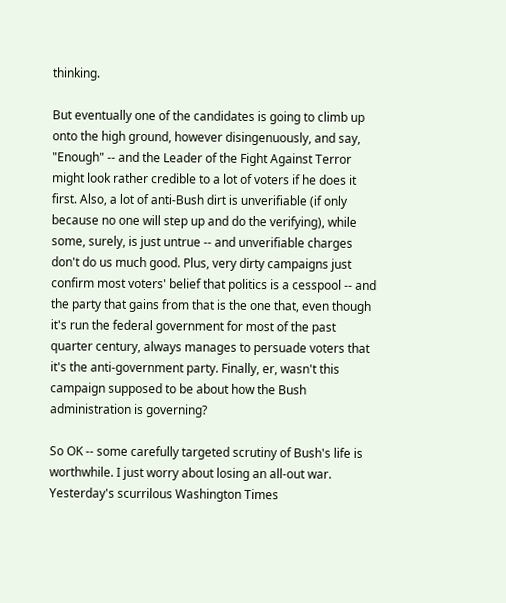thinking.

But eventually one of the candidates is going to climb up onto the high ground, however disingenuously, and say, "Enough" -- and the Leader of the Fight Against Terror might look rather credible to a lot of voters if he does it first. Also, a lot of anti-Bush dirt is unverifiable (if only because no one will step up and do the verifying), while some, surely, is just untrue -- and unverifiable charges don't do us much good. Plus, very dirty campaigns just confirm most voters' belief that politics is a cesspool -- and the party that gains from that is the one that, even though it's run the federal government for most of the past quarter century, always manages to persuade voters that it's the anti-government party. Finally, er, wasn't this campaign supposed to be about how the Bush administration is governing?

So OK -- some carefully targeted scrutiny of Bush's life is worthwhile. I just worry about losing an all-out war.
Yesterday's scurrilous Washington Times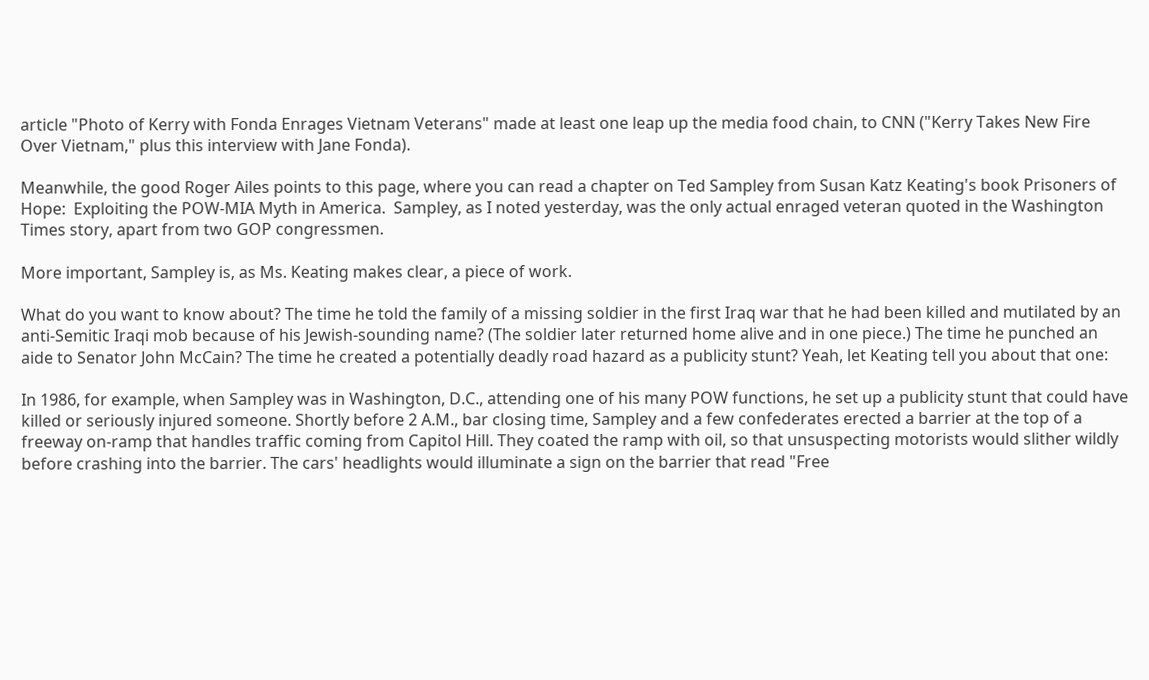article "Photo of Kerry with Fonda Enrages Vietnam Veterans" made at least one leap up the media food chain, to CNN ("Kerry Takes New Fire Over Vietnam," plus this interview with Jane Fonda).

Meanwhile, the good Roger Ailes points to this page, where you can read a chapter on Ted Sampley from Susan Katz Keating's book Prisoners of Hope:  Exploiting the POW-MIA Myth in America.  Sampley, as I noted yesterday, was the only actual enraged veteran quoted in the Washington Times story, apart from two GOP congressmen.

More important, Sampley is, as Ms. Keating makes clear, a piece of work.

What do you want to know about? The time he told the family of a missing soldier in the first Iraq war that he had been killed and mutilated by an anti-Semitic Iraqi mob because of his Jewish-sounding name? (The soldier later returned home alive and in one piece.) The time he punched an aide to Senator John McCain? The time he created a potentially deadly road hazard as a publicity stunt? Yeah, let Keating tell you about that one:

In 1986, for example, when Sampley was in Washington, D.C., attending one of his many POW functions, he set up a publicity stunt that could have killed or seriously injured someone. Shortly before 2 A.M., bar closing time, Sampley and a few confederates erected a barrier at the top of a freeway on-ramp that handles traffic coming from Capitol Hill. They coated the ramp with oil, so that unsuspecting motorists would slither wildly before crashing into the barrier. The cars' headlights would illuminate a sign on the barrier that read "Free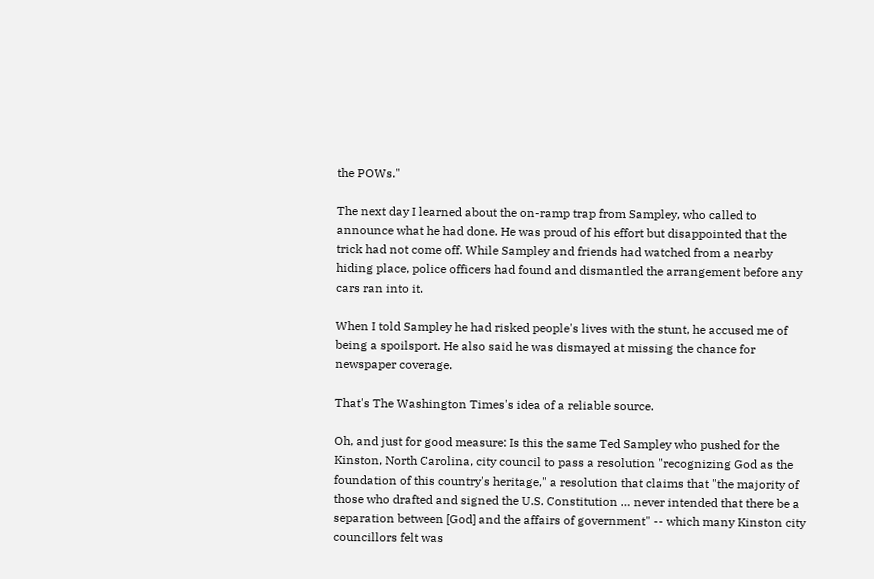the POWs."

The next day I learned about the on-ramp trap from Sampley, who called to announce what he had done. He was proud of his effort but disappointed that the trick had not come off. While Sampley and friends had watched from a nearby hiding place, police officers had found and dismantled the arrangement before any cars ran into it.

When I told Sampley he had risked people's lives with the stunt, he accused me of being a spoilsport. He also said he was dismayed at missing the chance for newspaper coverage.

That's The Washington Times's idea of a reliable source.

Oh, and just for good measure: Is this the same Ted Sampley who pushed for the Kinston, North Carolina, city council to pass a resolution "recognizing God as the foundation of this country's heritage," a resolution that claims that "the majority of those who drafted and signed the U.S. Constitution … never intended that there be a separation between [God] and the affairs of government" -- which many Kinston city councillors felt was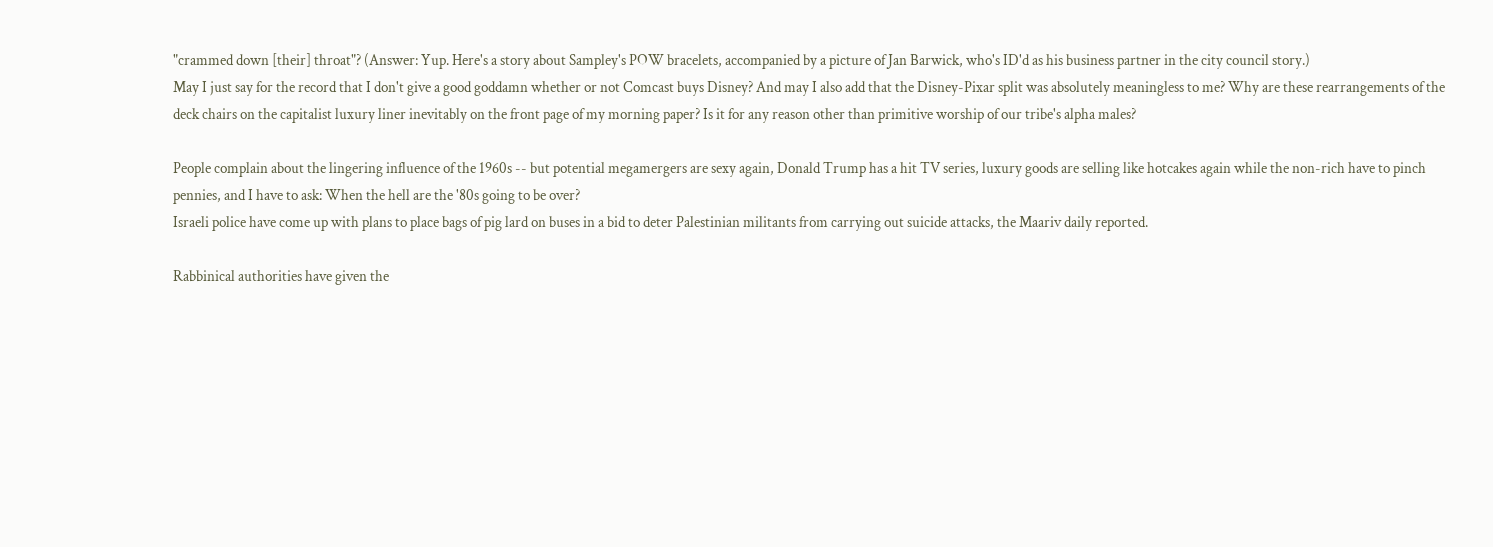"crammed down [their] throat"? (Answer: Yup. Here's a story about Sampley's POW bracelets, accompanied by a picture of Jan Barwick, who's ID'd as his business partner in the city council story.)
May I just say for the record that I don't give a good goddamn whether or not Comcast buys Disney? And may I also add that the Disney-Pixar split was absolutely meaningless to me? Why are these rearrangements of the deck chairs on the capitalist luxury liner inevitably on the front page of my morning paper? Is it for any reason other than primitive worship of our tribe's alpha males?

People complain about the lingering influence of the 1960s -- but potential megamergers are sexy again, Donald Trump has a hit TV series, luxury goods are selling like hotcakes again while the non-rich have to pinch pennies, and I have to ask: When the hell are the '80s going to be over?
Israeli police have come up with plans to place bags of pig lard on buses in a bid to deter Palestinian militants from carrying out suicide attacks, the Maariv daily reported.

Rabbinical authorities have given the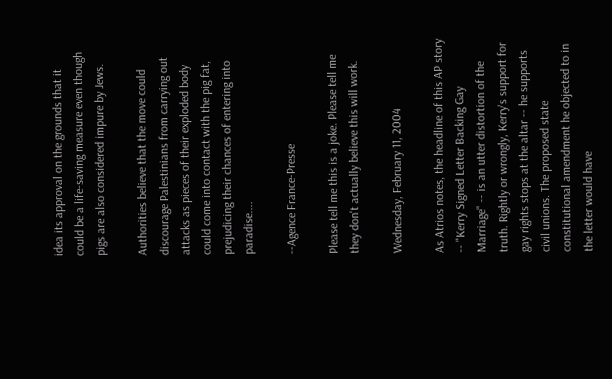idea its approval on the grounds that it could be a life-saving measure even though pigs are also considered impure by Jews.

Authorities believe that the move could discourage Palestinians from carrying out attacks as pieces of their exploded body could come into contact with the pig fat, prejudicing their chances of entering into paradise....

--Agence France-Presse

Please tell me this is a joke. Please tell me they don't actually believe this will work.

Wednesday, February 11, 2004

As Atrios notes, the headline of this AP story -- "Kerry Signed Letter Backing Gay Marriage" -- is an utter distortion of the truth. Rightly or wrongly, Kerry's support for gay rights stops at the altar -- he supports civil unions. The proposed state constitutional amendment he objected to in the letter would have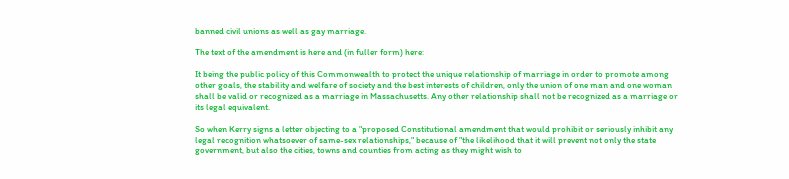banned civil unions as well as gay marriage.

The text of the amendment is here and (in fuller form) here:

It being the public policy of this Commonwealth to protect the unique relationship of marriage in order to promote among other goals, the stability and welfare of society and the best interests of children, only the union of one man and one woman shall be valid or recognized as a marriage in Massachusetts. Any other relationship shall not be recognized as a marriage or its legal equivalent.

So when Kerry signs a letter objecting to a "proposed Constitutional amendment that would prohibit or seriously inhibit any legal recognition whatsoever of same-sex relationships," because of "the likelihood that it will prevent not only the state government, but also the cities, towns and counties from acting as they might wish to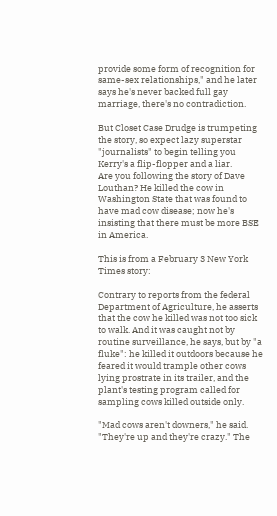provide some form of recognition for same-sex relationships," and he later says he's never backed full gay marriage, there's no contradiction.

But Closet Case Drudge is trumpeting the story, so expect lazy superstar "journalists" to begin telling you Kerry's a flip-flopper and a liar.
Are you following the story of Dave Louthan? He killed the cow in Washington State that was found to have mad cow disease; now he's insisting that there must be more BSE in America.

This is from a February 3 New York Times story:

Contrary to reports from the federal Department of Agriculture, he asserts that the cow he killed was not too sick to walk. And it was caught not by routine surveillance, he says, but by "a fluke": he killed it outdoors because he feared it would trample other cows lying prostrate in its trailer, and the plant's testing program called for sampling cows killed outside only.

"Mad cows aren't downers," he said. "They're up and they're crazy." The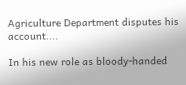Agriculture Department disputes his account....

In his new role as bloody-handed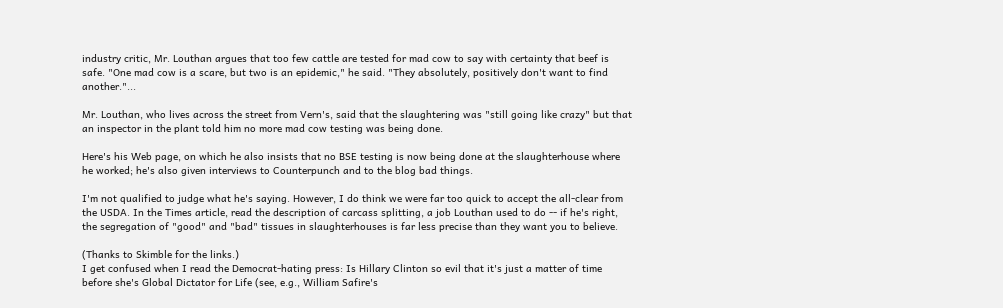industry critic, Mr. Louthan argues that too few cattle are tested for mad cow to say with certainty that beef is safe. "One mad cow is a scare, but two is an epidemic," he said. "They absolutely, positively don't want to find another."...

Mr. Louthan, who lives across the street from Vern's, said that the slaughtering was "still going like crazy" but that an inspector in the plant told him no more mad cow testing was being done.

Here's his Web page, on which he also insists that no BSE testing is now being done at the slaughterhouse where he worked; he's also given interviews to Counterpunch and to the blog bad things.

I'm not qualified to judge what he's saying. However, I do think we were far too quick to accept the all-clear from the USDA. In the Times article, read the description of carcass splitting, a job Louthan used to do -- if he's right, the segregation of "good" and "bad" tissues in slaughterhouses is far less precise than they want you to believe.

(Thanks to Skimble for the links.)
I get confused when I read the Democrat-hating press: Is Hillary Clinton so evil that it's just a matter of time before she's Global Dictator for Life (see, e.g., William Safire's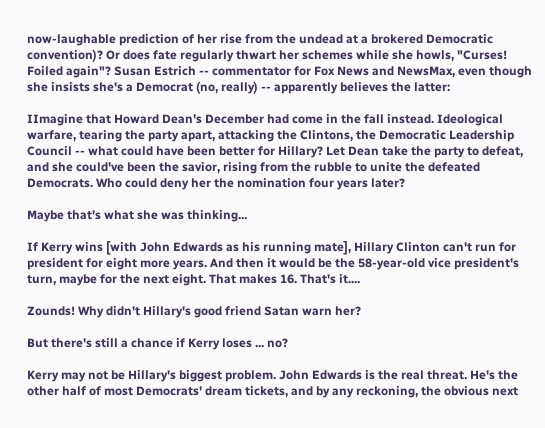now-laughable prediction of her rise from the undead at a brokered Democratic convention)? Or does fate regularly thwart her schemes while she howls, "Curses! Foiled again"? Susan Estrich -- commentator for Fox News and NewsMax, even though she insists she's a Democrat (no, really) -- apparently believes the latter:

IImagine that Howard Dean's December had come in the fall instead. Ideological warfare, tearing the party apart, attacking the Clintons, the Democratic Leadership Council -- what could have been better for Hillary? Let Dean take the party to defeat, and she could've been the savior, rising from the rubble to unite the defeated Democrats. Who could deny her the nomination four years later?

Maybe that's what she was thinking...

If Kerry wins [with John Edwards as his running mate], Hillary Clinton can't run for president for eight more years. And then it would be the 58-year-old vice president's turn, maybe for the next eight. That makes 16. That's it....

Zounds! Why didn't Hillary's good friend Satan warn her?

But there's still a chance if Kerry loses ... no?

Kerry may not be Hillary's biggest problem. John Edwards is the real threat. He's the other half of most Democrats' dream tickets, and by any reckoning, the obvious next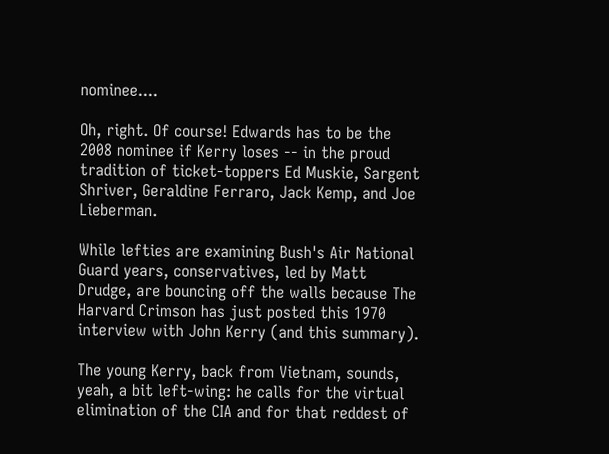nominee....

Oh, right. Of course! Edwards has to be the 2008 nominee if Kerry loses -- in the proud tradition of ticket-toppers Ed Muskie, Sargent Shriver, Geraldine Ferraro, Jack Kemp, and Joe Lieberman.

While lefties are examining Bush's Air National Guard years, conservatives, led by Matt Drudge, are bouncing off the walls because The Harvard Crimson has just posted this 1970 interview with John Kerry (and this summary).

The young Kerry, back from Vietnam, sounds, yeah, a bit left-wing: he calls for the virtual elimination of the CIA and for that reddest of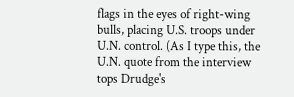flags in the eyes of right-wing bulls, placing U.S. troops under U.N. control. (As I type this, the U.N. quote from the interview tops Drudge's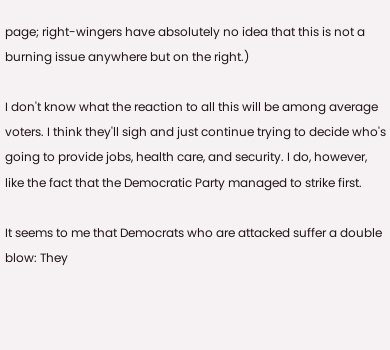page; right-wingers have absolutely no idea that this is not a burning issue anywhere but on the right.)

I don't know what the reaction to all this will be among average voters. I think they'll sigh and just continue trying to decide who's going to provide jobs, health care, and security. I do, however, like the fact that the Democratic Party managed to strike first.

It seems to me that Democrats who are attacked suffer a double blow: They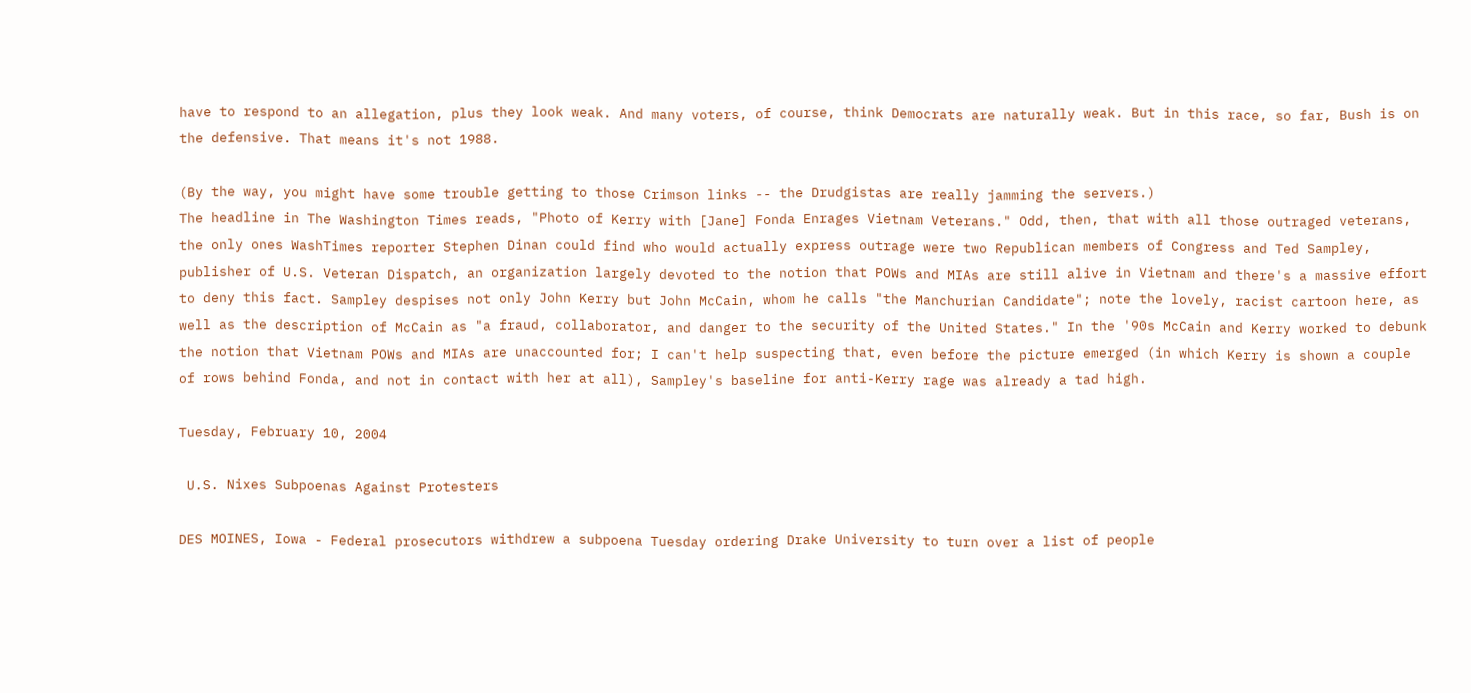have to respond to an allegation, plus they look weak. And many voters, of course, think Democrats are naturally weak. But in this race, so far, Bush is on the defensive. That means it's not 1988.

(By the way, you might have some trouble getting to those Crimson links -- the Drudgistas are really jamming the servers.)
The headline in The Washington Times reads, "Photo of Kerry with [Jane] Fonda Enrages Vietnam Veterans." Odd, then, that with all those outraged veterans, the only ones WashTimes reporter Stephen Dinan could find who would actually express outrage were two Republican members of Congress and Ted Sampley, publisher of U.S. Veteran Dispatch, an organization largely devoted to the notion that POWs and MIAs are still alive in Vietnam and there's a massive effort to deny this fact. Sampley despises not only John Kerry but John McCain, whom he calls "the Manchurian Candidate"; note the lovely, racist cartoon here, as well as the description of McCain as "a fraud, collaborator, and danger to the security of the United States." In the '90s McCain and Kerry worked to debunk the notion that Vietnam POWs and MIAs are unaccounted for; I can't help suspecting that, even before the picture emerged (in which Kerry is shown a couple of rows behind Fonda, and not in contact with her at all), Sampley's baseline for anti-Kerry rage was already a tad high.

Tuesday, February 10, 2004

 U.S. Nixes Subpoenas Against Protesters

DES MOINES, Iowa - Federal prosecutors withdrew a subpoena Tuesday ordering Drake University to turn over a list of people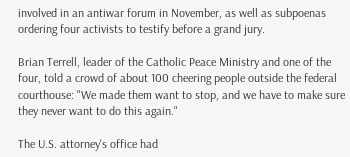involved in an antiwar forum in November, as well as subpoenas ordering four activists to testify before a grand jury.

Brian Terrell, leader of the Catholic Peace Ministry and one of the four, told a crowd of about 100 cheering people outside the federal courthouse: "We made them want to stop, and we have to make sure they never want to do this again."

The U.S. attorney's office had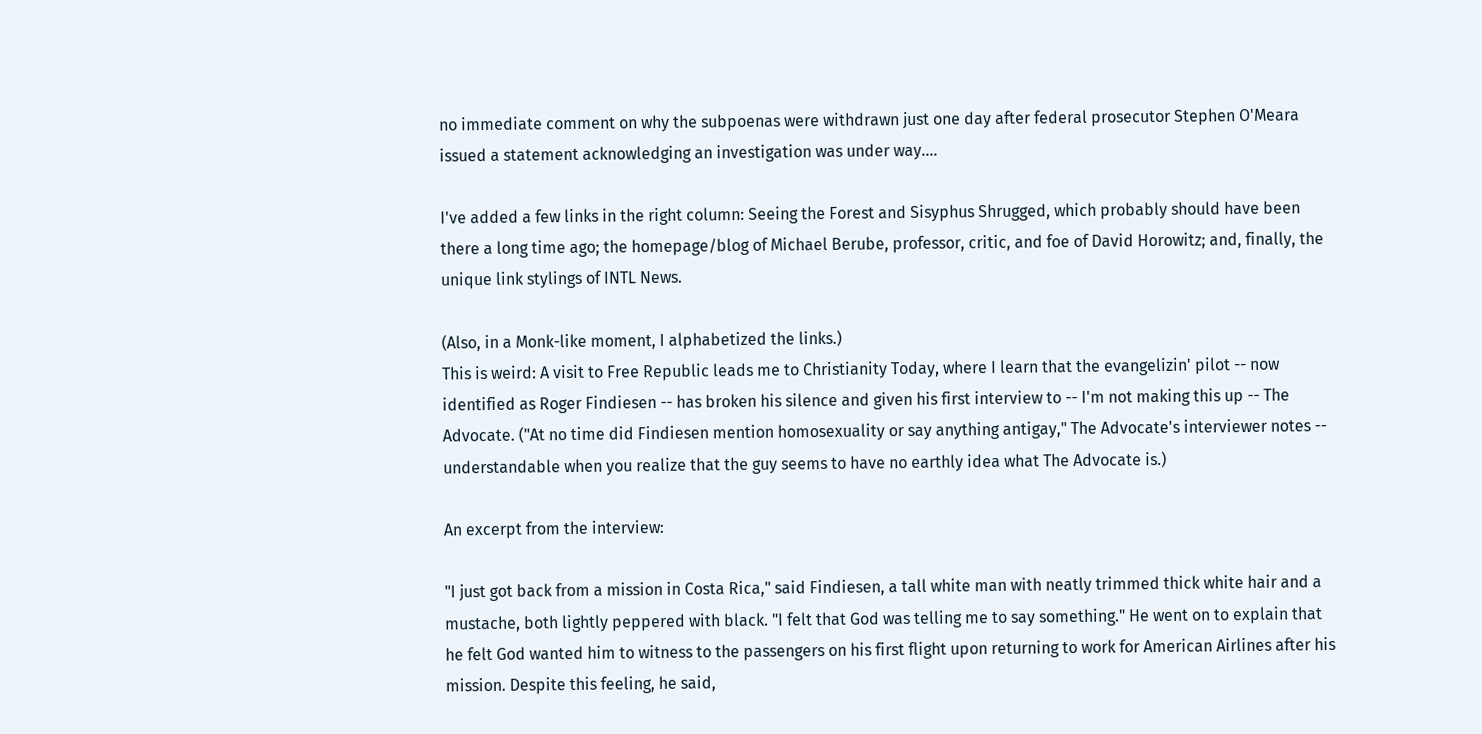no immediate comment on why the subpoenas were withdrawn just one day after federal prosecutor Stephen O'Meara issued a statement acknowledging an investigation was under way....

I've added a few links in the right column: Seeing the Forest and Sisyphus Shrugged, which probably should have been there a long time ago; the homepage/blog of Michael Berube, professor, critic, and foe of David Horowitz; and, finally, the unique link stylings of INTL News.

(Also, in a Monk-like moment, I alphabetized the links.)
This is weird: A visit to Free Republic leads me to Christianity Today, where I learn that the evangelizin' pilot -- now identified as Roger Findiesen -- has broken his silence and given his first interview to -- I'm not making this up -- The Advocate. ("At no time did Findiesen mention homosexuality or say anything antigay," The Advocate's interviewer notes -- understandable when you realize that the guy seems to have no earthly idea what The Advocate is.)

An excerpt from the interview:

"I just got back from a mission in Costa Rica," said Findiesen, a tall white man with neatly trimmed thick white hair and a mustache, both lightly peppered with black. "I felt that God was telling me to say something." He went on to explain that he felt God wanted him to witness to the passengers on his first flight upon returning to work for American Airlines after his mission. Despite this feeling, he said,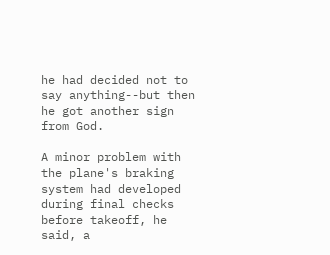he had decided not to say anything--but then he got another sign from God.

A minor problem with the plane's braking system had developed during final checks before takeoff, he said, a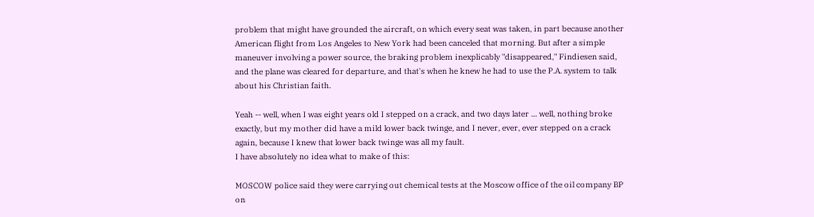problem that might have grounded the aircraft, on which every seat was taken, in part because another American flight from Los Angeles to New York had been canceled that morning. But after a simple maneuver involving a power source, the braking problem inexplicably "disappeared," Findiesen said, and the plane was cleared for departure, and that's when he knew he had to use the P.A. system to talk about his Christian faith.

Yeah -- well, when I was eight years old I stepped on a crack, and two days later ... well, nothing broke exactly, but my mother did have a mild lower back twinge, and I never, ever, ever stepped on a crack again, because I knew that lower back twinge was all my fault.
I have absolutely no idea what to make of this:

MOSCOW police said they were carrying out chemical tests at the Moscow office of the oil company BP on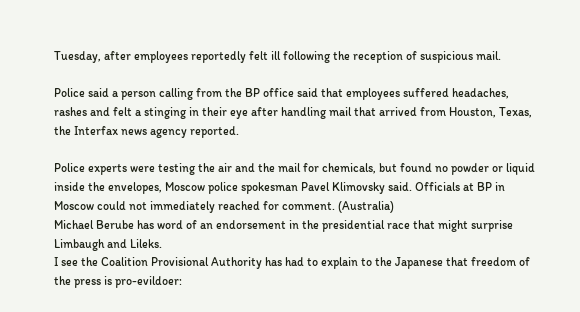Tuesday, after employees reportedly felt ill following the reception of suspicious mail.

Police said a person calling from the BP office said that employees suffered headaches, rashes and felt a stinging in their eye after handling mail that arrived from Houston, Texas, the Interfax news agency reported.

Police experts were testing the air and the mail for chemicals, but found no powder or liquid inside the envelopes, Moscow police spokesman Pavel Klimovsky said. Officials at BP in Moscow could not immediately reached for comment. (Australia)
Michael Berube has word of an endorsement in the presidential race that might surprise Limbaugh and Lileks.
I see the Coalition Provisional Authority has had to explain to the Japanese that freedom of the press is pro-evildoer: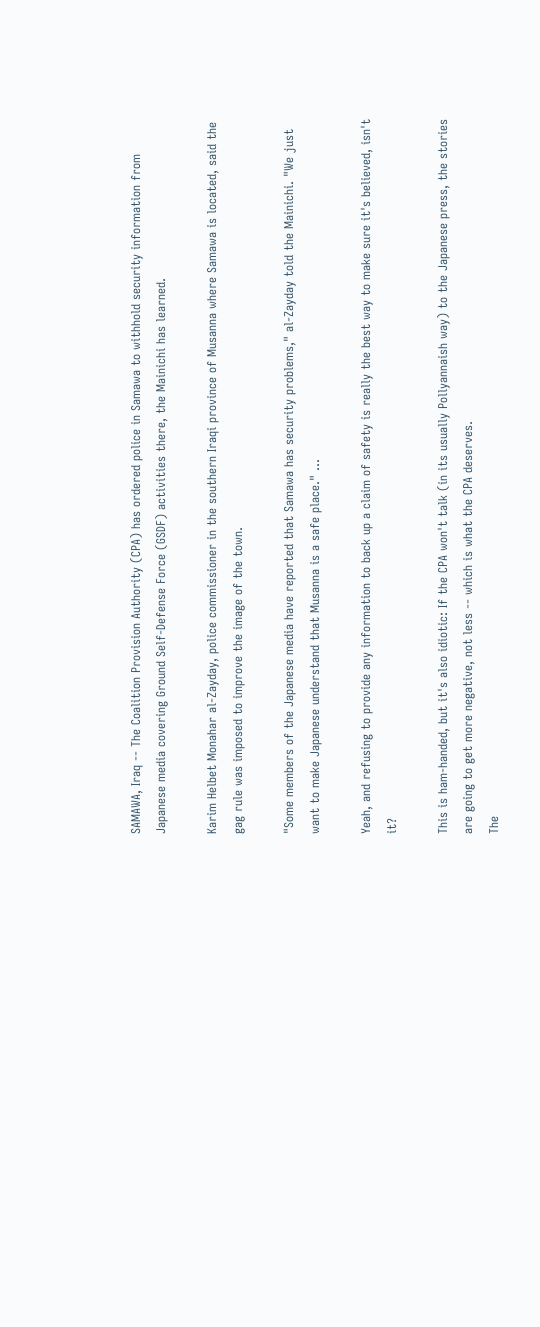SAMAWA, Iraq -- The Coalition Provision Authority (CPA) has ordered police in Samawa to withhold security information from Japanese media covering Ground Self-Defense Force (GSDF) activities there, the Mainichi has learned.

Karim Helbet Monahar al-Zayday, police commissioner in the southern Iraqi province of Musanna where Samawa is located, said the gag rule was imposed to improve the image of the town.

"Some members of the Japanese media have reported that Samawa has security problems," al-Zayday told the Mainichi. "We just want to make Japanese understand that Musanna is a safe place." ...

Yeah, and refusing to provide any information to back up a claim of safety is really the best way to make sure it's believed, isn't it?

This is ham-handed, but it's also idiotic: If the CPA won't talk (in its usually Pollyannaish way) to the Japanese press, the stories are going to get more negative, not less -- which is what the CPA deserves.
The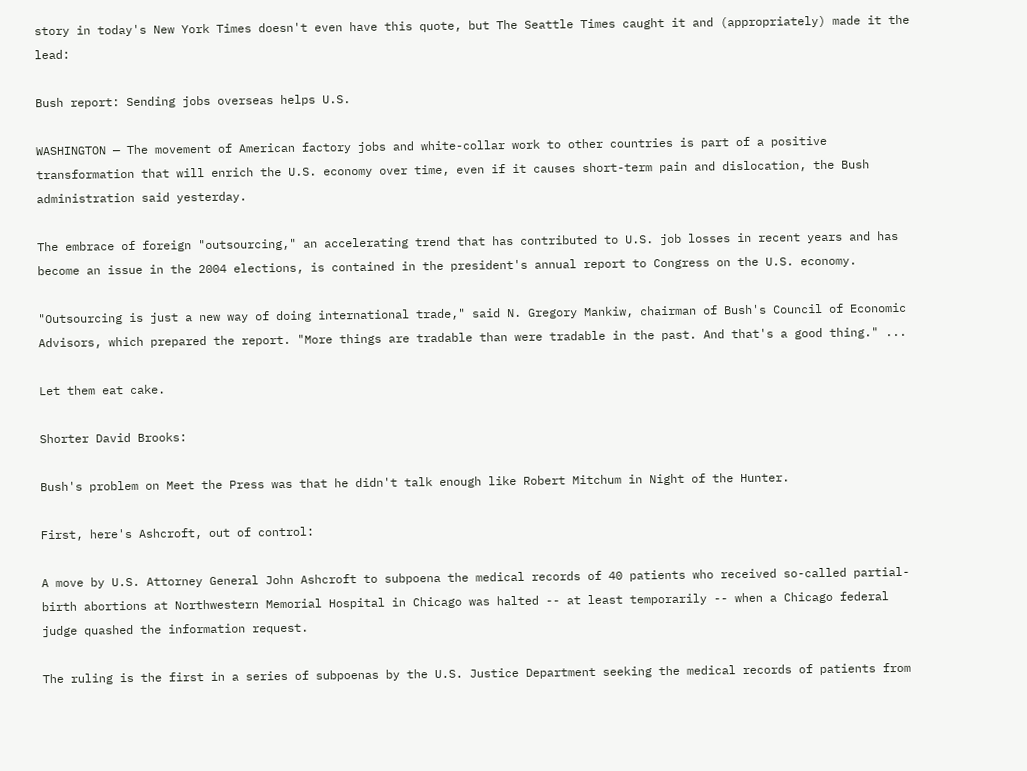story in today's New York Times doesn't even have this quote, but The Seattle Times caught it and (appropriately) made it the lead:

Bush report: Sending jobs overseas helps U.S.

WASHINGTON — The movement of American factory jobs and white-collar work to other countries is part of a positive transformation that will enrich the U.S. economy over time, even if it causes short-term pain and dislocation, the Bush administration said yesterday.

The embrace of foreign "outsourcing," an accelerating trend that has contributed to U.S. job losses in recent years and has become an issue in the 2004 elections, is contained in the president's annual report to Congress on the U.S. economy.

"Outsourcing is just a new way of doing international trade," said N. Gregory Mankiw, chairman of Bush's Council of Economic Advisors, which prepared the report. "More things are tradable than were tradable in the past. And that's a good thing." ...

Let them eat cake.

Shorter David Brooks:

Bush's problem on Meet the Press was that he didn't talk enough like Robert Mitchum in Night of the Hunter.

First, here's Ashcroft, out of control:

A move by U.S. Attorney General John Ashcroft to subpoena the medical records of 40 patients who received so-called partial-birth abortions at Northwestern Memorial Hospital in Chicago was halted -- at least temporarily -- when a Chicago federal judge quashed the information request.

The ruling is the first in a series of subpoenas by the U.S. Justice Department seeking the medical records of patients from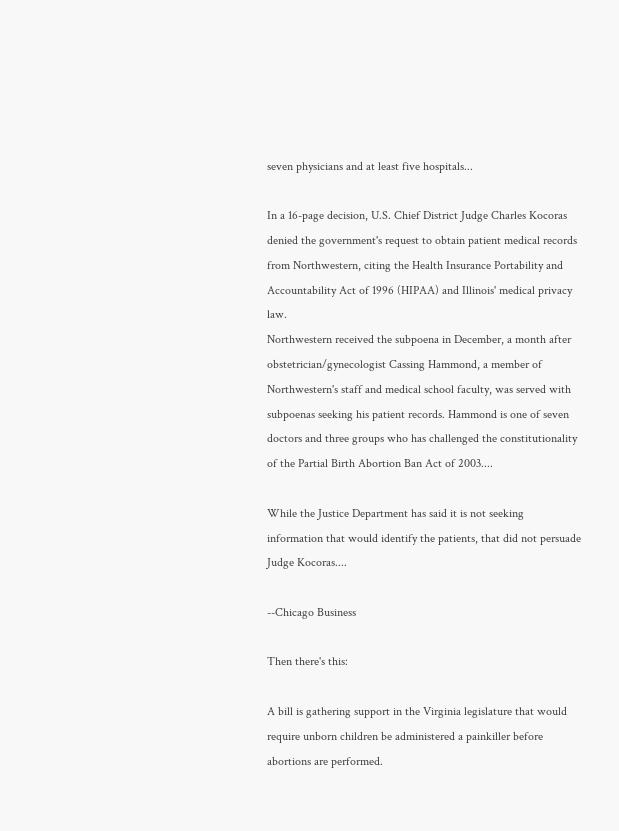seven physicians and at least five hospitals...

In a 16-page decision, U.S. Chief District Judge Charles Kocoras denied the government's request to obtain patient medical records from Northwestern, citing the Health Insurance Portability and Accountability Act of 1996 (HIPAA) and Illinois' medical privacy law.
Northwestern received the subpoena in December, a month after obstetrician/gynecologist Cassing Hammond, a member of Northwestern's staff and medical school faculty, was served with subpoenas seeking his patient records. Hammond is one of seven doctors and three groups who has challenged the constitutionality of the Partial Birth Abortion Ban Act of 2003....

While the Justice Department has said it is not seeking information that would identify the patients, that did not persuade Judge Kocoras....

--Chicago Business

Then there's this:

A bill is gathering support in the Virginia legislature that would require unborn children be administered a painkiller before abortions are performed.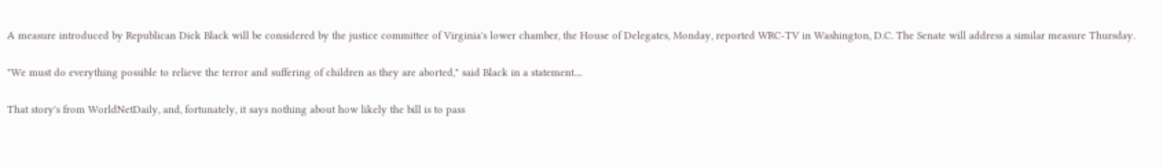A measure introduced by Republican Dick Black will be considered by the justice committee of Virginia's lower chamber, the House of Delegates, Monday, reported WRC-TV in Washington, D.C. The Senate will address a similar measure Thursday.

"We must do everything possible to relieve the terror and suffering of children as they are aborted," said Black in a statement....

That story's from WorldNetDaily, and, fortunately, it says nothing about how likely the bill is to pass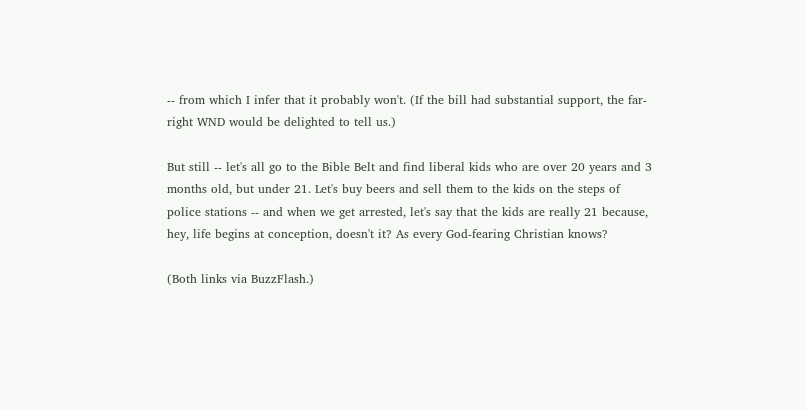-- from which I infer that it probably won't. (If the bill had substantial support, the far-right WND would be delighted to tell us.)

But still -- let's all go to the Bible Belt and find liberal kids who are over 20 years and 3 months old, but under 21. Let's buy beers and sell them to the kids on the steps of police stations -- and when we get arrested, let's say that the kids are really 21 because, hey, life begins at conception, doesn't it? As every God-fearing Christian knows?

(Both links via BuzzFlash.)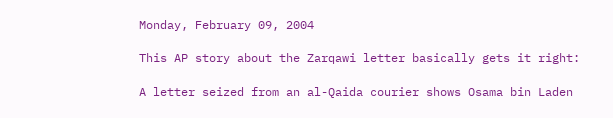Monday, February 09, 2004

This AP story about the Zarqawi letter basically gets it right:

A letter seized from an al-Qaida courier shows Osama bin Laden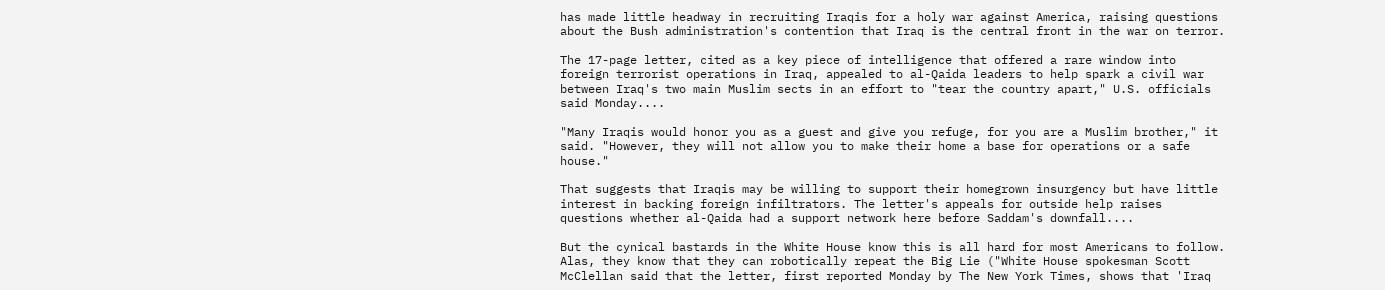has made little headway in recruiting Iraqis for a holy war against America, raising questions about the Bush administration's contention that Iraq is the central front in the war on terror.

The 17-page letter, cited as a key piece of intelligence that offered a rare window into foreign terrorist operations in Iraq, appealed to al-Qaida leaders to help spark a civil war between Iraq's two main Muslim sects in an effort to "tear the country apart," U.S. officials said Monday....

"Many Iraqis would honor you as a guest and give you refuge, for you are a Muslim brother," it said. "However, they will not allow you to make their home a base for operations or a safe house."

That suggests that Iraqis may be willing to support their homegrown insurgency but have little interest in backing foreign infiltrators. The letter's appeals for outside help raises questions whether al-Qaida had a support network here before Saddam's downfall....

But the cynical bastards in the White House know this is all hard for most Americans to follow. Alas, they know that they can robotically repeat the Big Lie ("White House spokesman Scott McClellan said that the letter, first reported Monday by The New York Times, shows that 'Iraq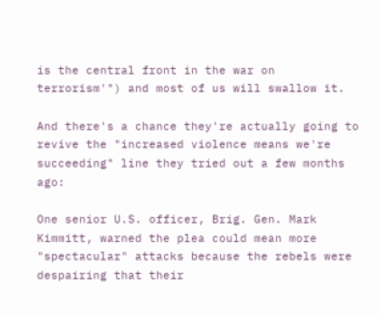is the central front in the war on terrorism'") and most of us will swallow it.

And there's a chance they're actually going to revive the "increased violence means we're succeeding" line they tried out a few months ago:

One senior U.S. officer, Brig. Gen. Mark Kimmitt, warned the plea could mean more "spectacular" attacks because the rebels were despairing that their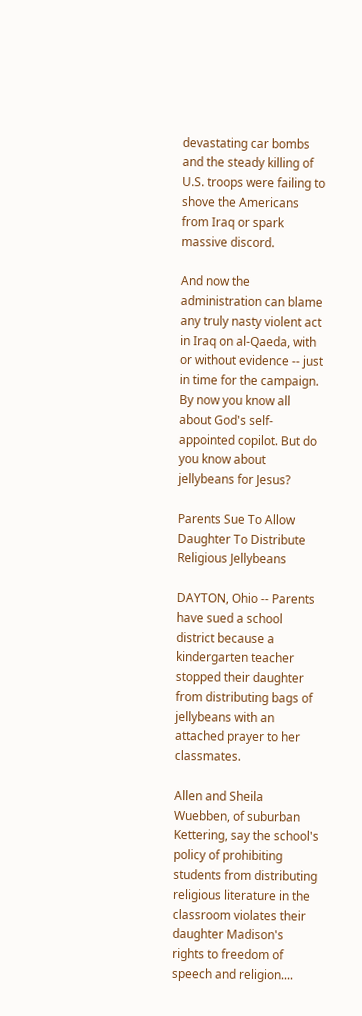devastating car bombs and the steady killing of U.S. troops were failing to shove the Americans from Iraq or spark massive discord.

And now the administration can blame any truly nasty violent act in Iraq on al-Qaeda, with or without evidence -- just in time for the campaign.
By now you know all about God's self-appointed copilot. But do you know about jellybeans for Jesus?

Parents Sue To Allow Daughter To Distribute Religious Jellybeans

DAYTON, Ohio -- Parents have sued a school district because a kindergarten teacher stopped their daughter from distributing bags of jellybeans with an attached prayer to her classmates.

Allen and Sheila Wuebben, of suburban Kettering, say the school's policy of prohibiting students from distributing religious literature in the classroom violates their daughter Madison's rights to freedom of speech and religion....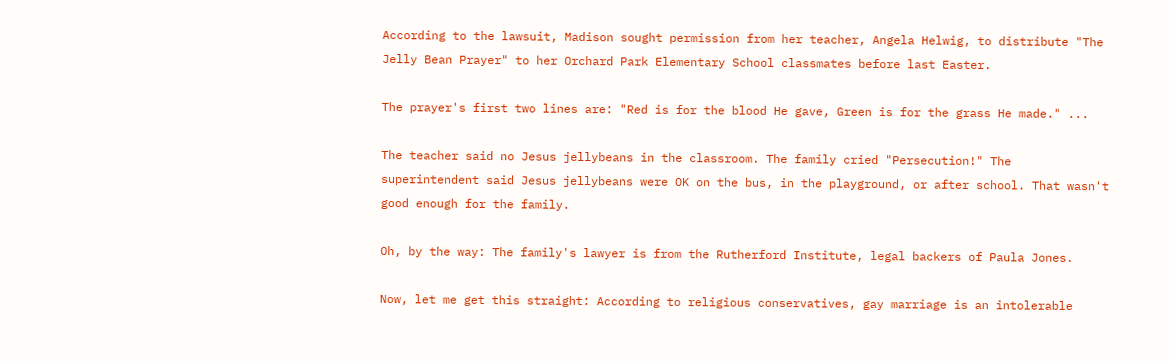According to the lawsuit, Madison sought permission from her teacher, Angela Helwig, to distribute "The Jelly Bean Prayer" to her Orchard Park Elementary School classmates before last Easter.

The prayer's first two lines are: "Red is for the blood He gave, Green is for the grass He made." ...

The teacher said no Jesus jellybeans in the classroom. The family cried "Persecution!" The superintendent said Jesus jellybeans were OK on the bus, in the playground, or after school. That wasn't good enough for the family.

Oh, by the way: The family's lawyer is from the Rutherford Institute, legal backers of Paula Jones.

Now, let me get this straight: According to religious conservatives, gay marriage is an intolerable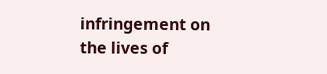infringement on the lives of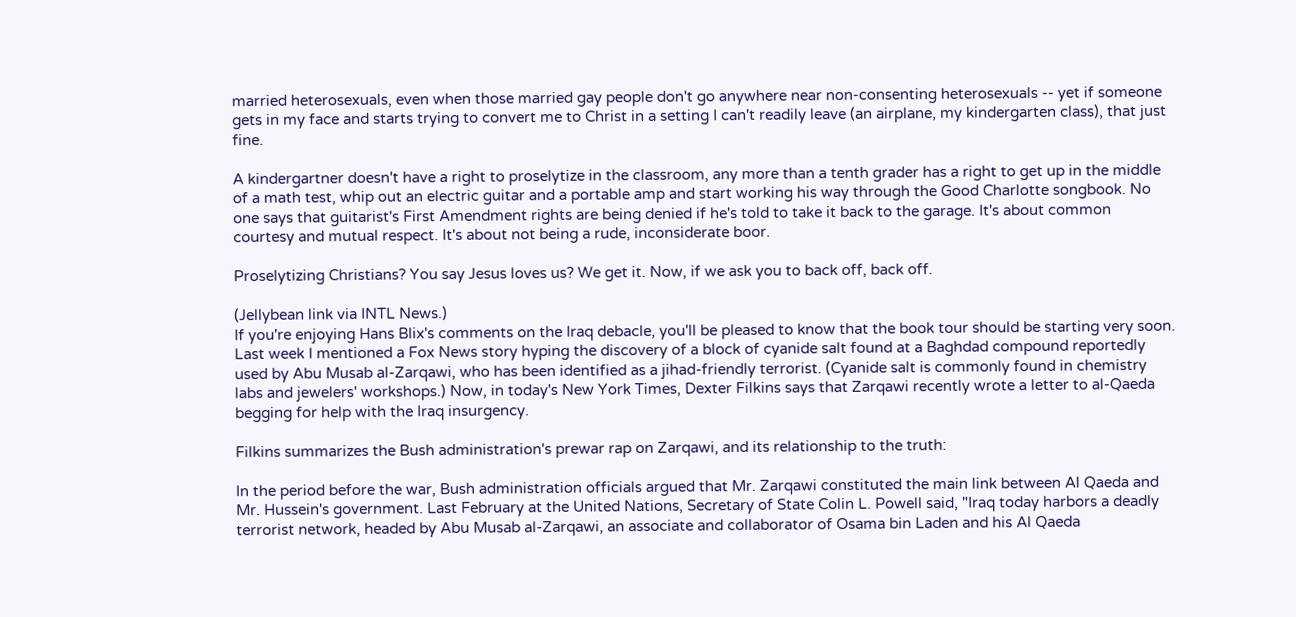married heterosexuals, even when those married gay people don't go anywhere near non-consenting heterosexuals -- yet if someone gets in my face and starts trying to convert me to Christ in a setting I can't readily leave (an airplane, my kindergarten class), that just fine.

A kindergartner doesn't have a right to proselytize in the classroom, any more than a tenth grader has a right to get up in the middle of a math test, whip out an electric guitar and a portable amp and start working his way through the Good Charlotte songbook. No one says that guitarist's First Amendment rights are being denied if he's told to take it back to the garage. It's about common courtesy and mutual respect. It's about not being a rude, inconsiderate boor.

Proselytizing Christians? You say Jesus loves us? We get it. Now, if we ask you to back off, back off.

(Jellybean link via INTL News.)
If you're enjoying Hans Blix's comments on the Iraq debacle, you'll be pleased to know that the book tour should be starting very soon.
Last week I mentioned a Fox News story hyping the discovery of a block of cyanide salt found at a Baghdad compound reportedly used by Abu Musab al-Zarqawi, who has been identified as a jihad-friendly terrorist. (Cyanide salt is commonly found in chemistry labs and jewelers' workshops.) Now, in today's New York Times, Dexter Filkins says that Zarqawi recently wrote a letter to al-Qaeda begging for help with the Iraq insurgency.

Filkins summarizes the Bush administration's prewar rap on Zarqawi, and its relationship to the truth:

In the period before the war, Bush administration officials argued that Mr. Zarqawi constituted the main link between Al Qaeda and Mr. Hussein's government. Last February at the United Nations, Secretary of State Colin L. Powell said, "Iraq today harbors a deadly terrorist network, headed by Abu Musab al-Zarqawi, an associate and collaborator of Osama bin Laden and his Al Qaeda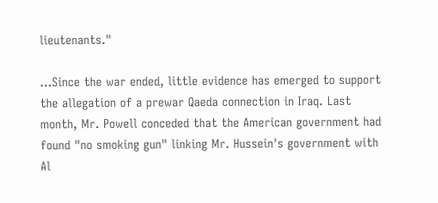lieutenants."

...Since the war ended, little evidence has emerged to support the allegation of a prewar Qaeda connection in Iraq. Last month, Mr. Powell conceded that the American government had found "no smoking gun" linking Mr. Hussein's government with Al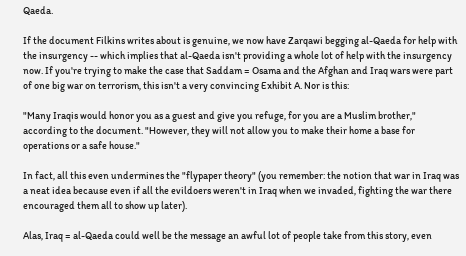Qaeda.

If the document Filkins writes about is genuine, we now have Zarqawi begging al-Qaeda for help with the insurgency -- which implies that al-Qaeda isn't providing a whole lot of help with the insurgency now. If you're trying to make the case that Saddam = Osama and the Afghan and Iraq wars were part of one big war on terrorism, this isn't a very convincing Exhibit A. Nor is this:

"Many Iraqis would honor you as a guest and give you refuge, for you are a Muslim brother," according to the document. "However, they will not allow you to make their home a base for operations or a safe house."

In fact, all this even undermines the "flypaper theory" (you remember: the notion that war in Iraq was a neat idea because even if all the evildoers weren't in Iraq when we invaded, fighting the war there encouraged them all to show up later).

Alas, Iraq = al-Qaeda could well be the message an awful lot of people take from this story, even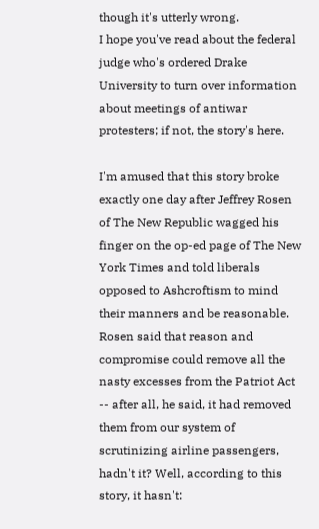though it's utterly wrong.
I hope you've read about the federal judge who's ordered Drake University to turn over information about meetings of antiwar protesters; if not, the story's here.

I'm amused that this story broke exactly one day after Jeffrey Rosen of The New Republic wagged his finger on the op-ed page of The New York Times and told liberals opposed to Ashcroftism to mind their manners and be reasonable. Rosen said that reason and compromise could remove all the nasty excesses from the Patriot Act -- after all, he said, it had removed them from our system of scrutinizing airline passengers, hadn't it? Well, according to this story, it hasn't: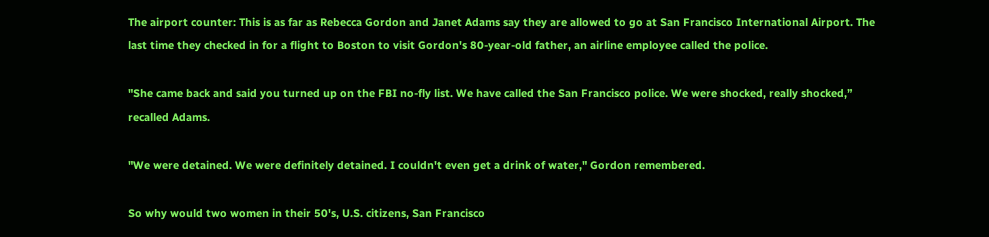The airport counter: This is as far as Rebecca Gordon and Janet Adams say they are allowed to go at San Francisco International Airport. The last time they checked in for a flight to Boston to visit Gordon's 80-year-old father, an airline employee called the police.

"She came back and said you turned up on the FBI no-fly list. We have called the San Francisco police. We were shocked, really shocked,” recalled Adams.

"We were detained. We were definitely detained. I couldn't even get a drink of water," Gordon remembered.

So why would two women in their 50's, U.S. citizens, San Francisco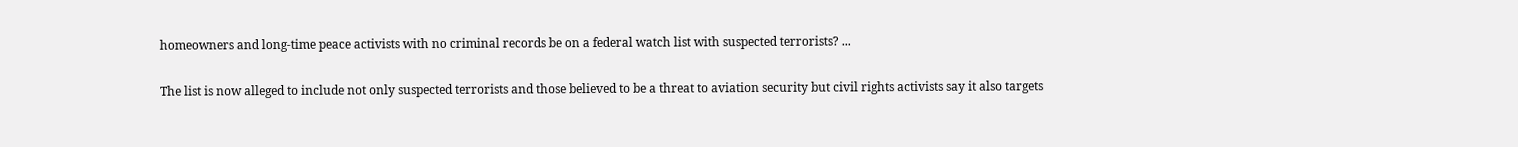homeowners and long-time peace activists with no criminal records be on a federal watch list with suspected terrorists? ...

The list is now alleged to include not only suspected terrorists and those believed to be a threat to aviation security but civil rights activists say it also targets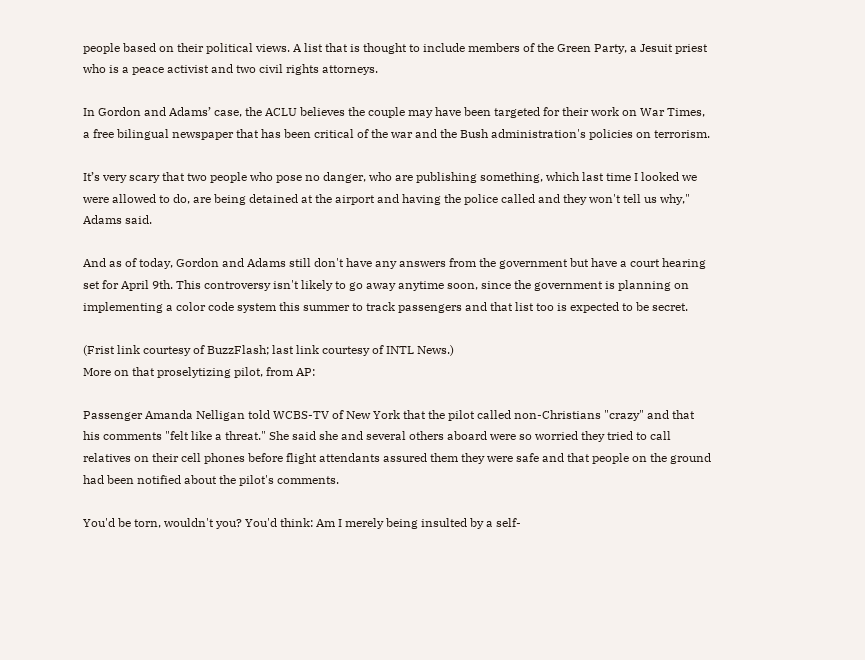people based on their political views. A list that is thought to include members of the Green Party, a Jesuit priest who is a peace activist and two civil rights attorneys.

In Gordon and Adams’ case, the ACLU believes the couple may have been targeted for their work on War Times, a free bilingual newspaper that has been critical of the war and the Bush administration's policies on terrorism.

It’s very scary that two people who pose no danger, who are publishing something, which last time I looked we were allowed to do, are being detained at the airport and having the police called and they won't tell us why," Adams said.

And as of today, Gordon and Adams still don't have any answers from the government but have a court hearing set for April 9th. This controversy isn't likely to go away anytime soon, since the government is planning on implementing a color code system this summer to track passengers and that list too is expected to be secret.

(Frist link courtesy of BuzzFlash; last link courtesy of INTL News.)
More on that proselytizing pilot, from AP:

Passenger Amanda Nelligan told WCBS-TV of New York that the pilot called non-Christians "crazy" and that his comments "felt like a threat." She said she and several others aboard were so worried they tried to call relatives on their cell phones before flight attendants assured them they were safe and that people on the ground had been notified about the pilot's comments.

You'd be torn, wouldn't you? You'd think: Am I merely being insulted by a self-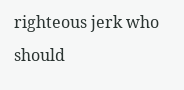righteous jerk who should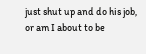just shut up and do his job, or am I about to be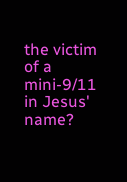the victim of a mini-9/11 in Jesus' name?